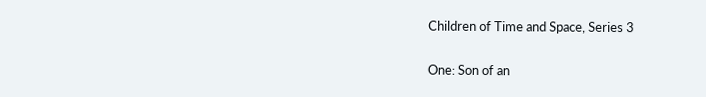Children of Time and Space, Series 3

One: Son of an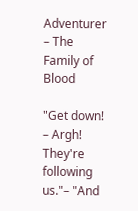Adventurer – The Family of Blood

"Get down! – Argh! They're following us."– "And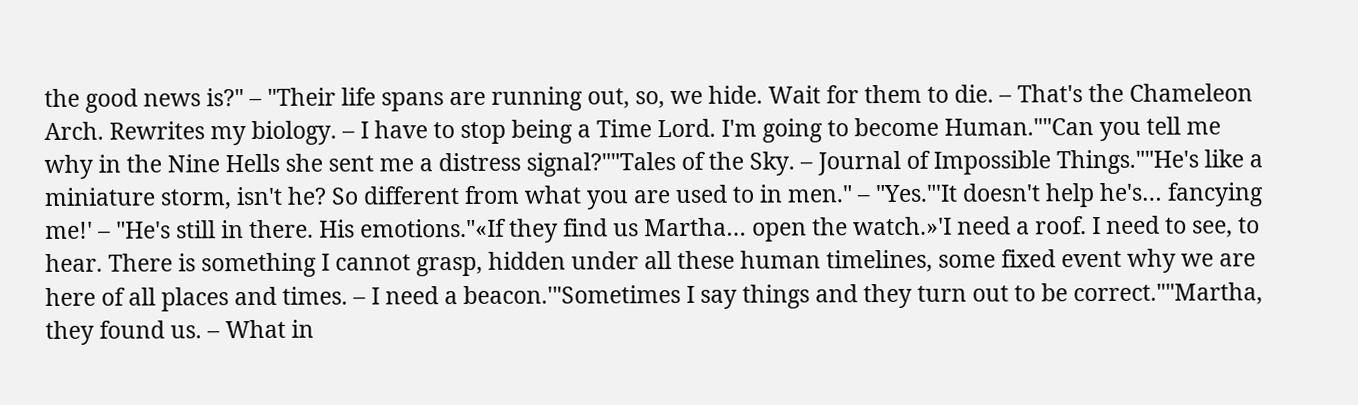the good news is?" – "Their life spans are running out, so, we hide. Wait for them to die. – That's the Chameleon Arch. Rewrites my biology. – I have to stop being a Time Lord. I'm going to become Human.""Can you tell me why in the Nine Hells she sent me a distress signal?""Tales of the Sky. – Journal of Impossible Things.""He's like a miniature storm, isn't he? So different from what you are used to in men." – "Yes."'It doesn't help he's… fancying me!' – "He's still in there. His emotions."«If they find us Martha… open the watch.»'I need a roof. I need to see, to hear. There is something I cannot grasp, hidden under all these human timelines, some fixed event why we are here of all places and times. – I need a beacon.'"Sometimes I say things and they turn out to be correct.""Martha, they found us. – What in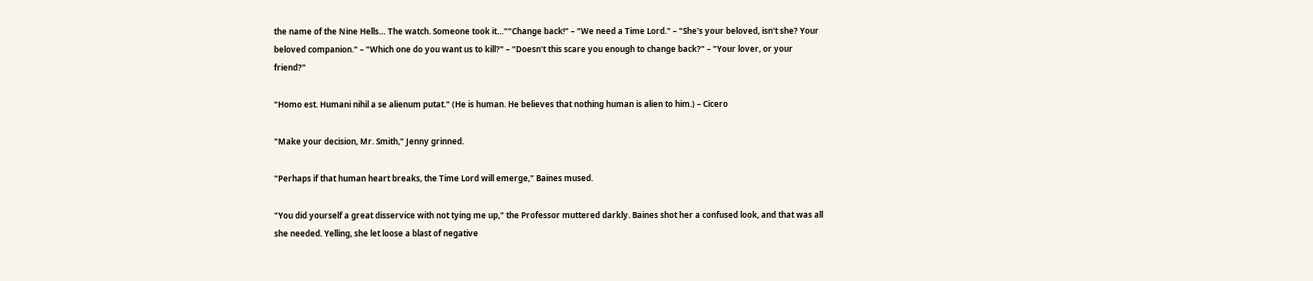the name of the Nine Hells… The watch. Someone took it…""Change back!" – "We need a Time Lord." – "She's your beloved, isn't she? Your beloved companion." – "Which one do you want us to kill?" – "Doesn't this scare you enough to change back?" – "Your lover, or your friend?"

"Homo est. Humani nihil a se alienum putat." (He is human. He believes that nothing human is alien to him.) – Cicero

"Make your decision, Mr. Smith," Jenny grinned.

"Perhaps if that human heart breaks, the Time Lord will emerge," Baines mused.

"You did yourself a great disservice with not tying me up," the Professor muttered darkly. Baines shot her a confused look, and that was all she needed. Yelling, she let loose a blast of negative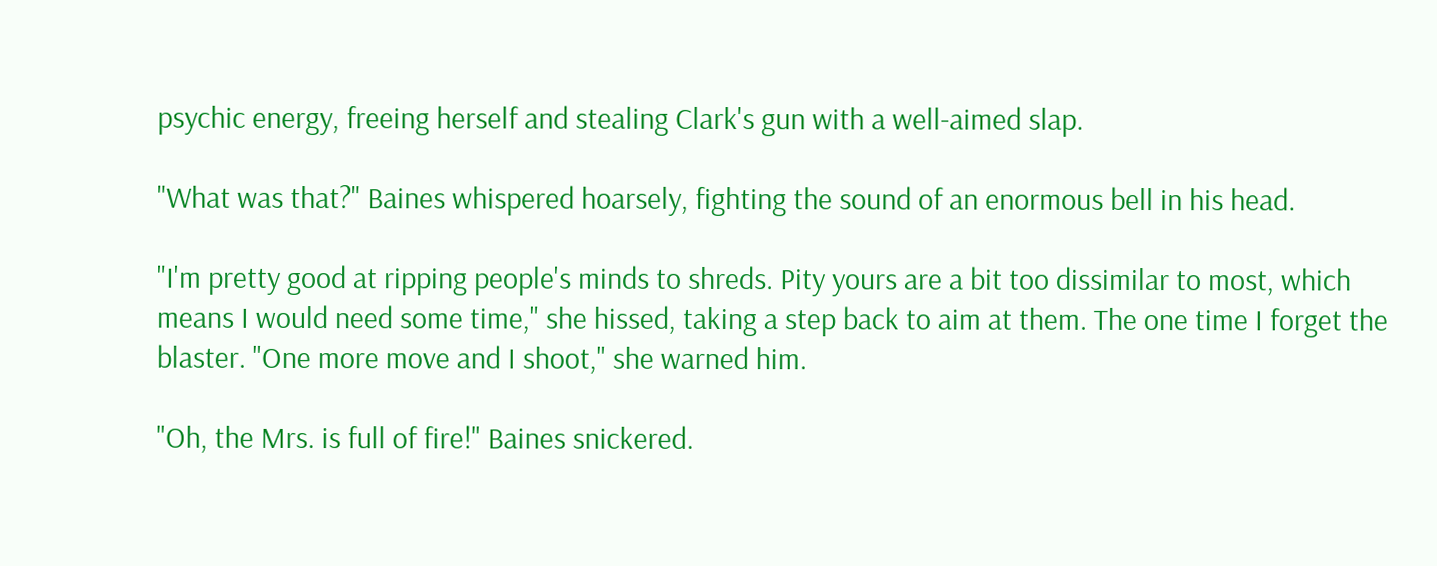psychic energy, freeing herself and stealing Clark's gun with a well-aimed slap.

"What was that?" Baines whispered hoarsely, fighting the sound of an enormous bell in his head.

"I'm pretty good at ripping people's minds to shreds. Pity yours are a bit too dissimilar to most, which means I would need some time," she hissed, taking a step back to aim at them. The one time I forget the blaster. "One more move and I shoot," she warned him.

"Oh, the Mrs. is full of fire!" Baines snickered.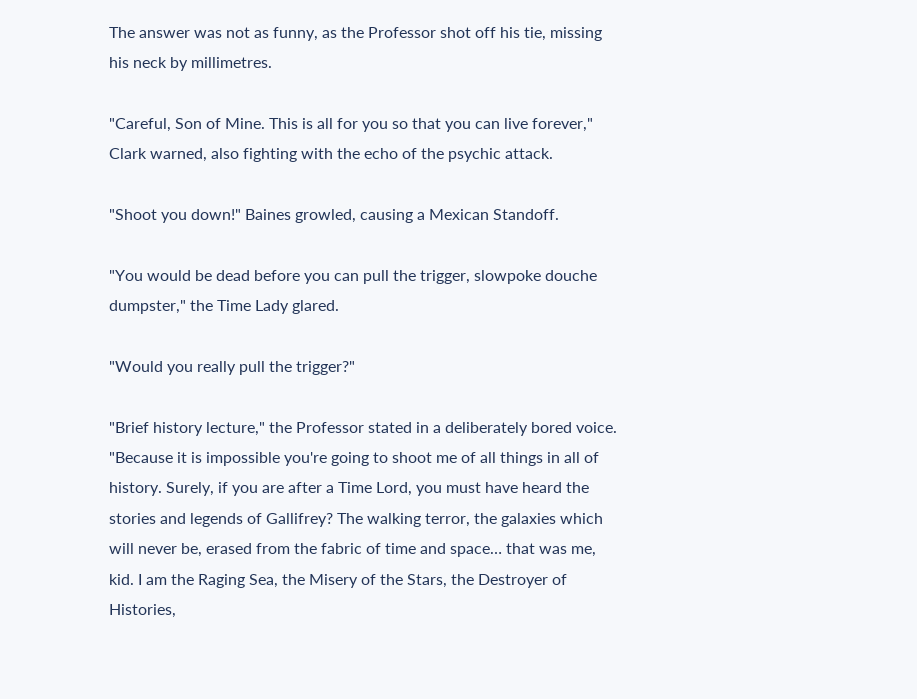The answer was not as funny, as the Professor shot off his tie, missing his neck by millimetres.

"Careful, Son of Mine. This is all for you so that you can live forever," Clark warned, also fighting with the echo of the psychic attack.

"Shoot you down!" Baines growled, causing a Mexican Standoff.

"You would be dead before you can pull the trigger, slowpoke douche dumpster," the Time Lady glared.

"Would you really pull the trigger?"

"Brief history lecture," the Professor stated in a deliberately bored voice. "Because it is impossible you're going to shoot me of all things in all of history. Surely, if you are after a Time Lord, you must have heard the stories and legends of Gallifrey? The walking terror, the galaxies which will never be, erased from the fabric of time and space… that was me, kid. I am the Raging Sea, the Misery of the Stars, the Destroyer of Histories,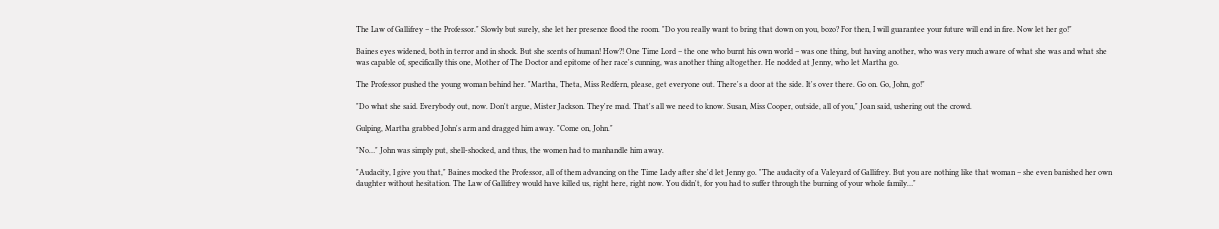The Law of Gallifrey – the Professor." Slowly but surely, she let her presence flood the room. "Do you really want to bring that down on you, bozo? For then, I will guarantee your future will end in fire. Now let her go!"

Baines eyes widened, both in terror and in shock. But she scents of human! How?! One Time Lord – the one who burnt his own world – was one thing, but having another, who was very much aware of what she was and what she was capable of, specifically this one, Mother of The Doctor and epitome of her race's cunning, was another thing altogether. He nodded at Jenny, who let Martha go.

The Professor pushed the young woman behind her. "Martha, Theta, Miss Redfern, please, get everyone out. There's a door at the side. It's over there. Go on. Go, John, go!"

"Do what she said. Everybody out, now. Don't argue, Mister Jackson. They're mad. That's all we need to know. Susan, Miss Cooper, outside, all of you," Joan said, ushering out the crowd.

Gulping, Martha grabbed John's arm and dragged him away. "Come on, John."

"No…" John was simply put, shell-shocked, and thus, the women had to manhandle him away.

"Audacity, I give you that," Baines mocked the Professor, all of them advancing on the Time Lady after she'd let Jenny go. "The audacity of a Valeyard of Gallifrey. But you are nothing like that woman – she even banished her own daughter without hesitation. The Law of Gallifrey would have killed us, right here, right now. You didn't, for you had to suffer through the burning of your whole family…"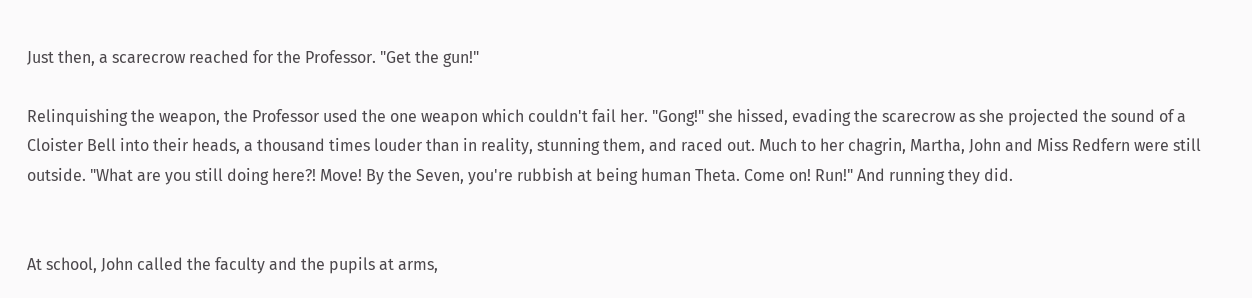Just then, a scarecrow reached for the Professor. "Get the gun!"

Relinquishing the weapon, the Professor used the one weapon which couldn't fail her. "Gong!" she hissed, evading the scarecrow as she projected the sound of a Cloister Bell into their heads, a thousand times louder than in reality, stunning them, and raced out. Much to her chagrin, Martha, John and Miss Redfern were still outside. "What are you still doing here?! Move! By the Seven, you're rubbish at being human Theta. Come on! Run!" And running they did.


At school, John called the faculty and the pupils at arms,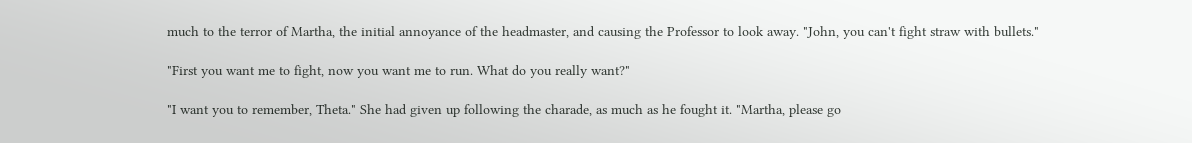much to the terror of Martha, the initial annoyance of the headmaster, and causing the Professor to look away. "John, you can't fight straw with bullets."

"First you want me to fight, now you want me to run. What do you really want?"

"I want you to remember, Theta." She had given up following the charade, as much as he fought it. "Martha, please go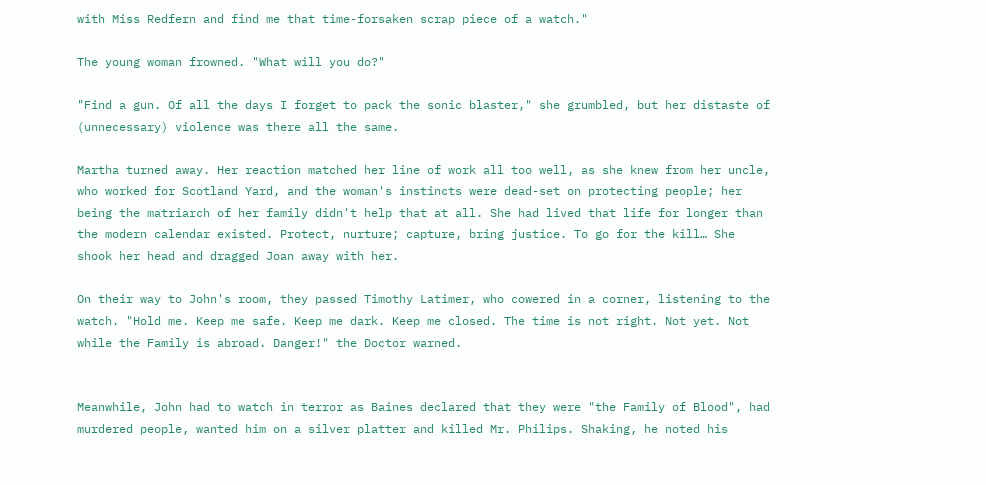with Miss Redfern and find me that time-forsaken scrap piece of a watch."

The young woman frowned. "What will you do?"

"Find a gun. Of all the days I forget to pack the sonic blaster," she grumbled, but her distaste of (unnecessary) violence was there all the same.

Martha turned away. Her reaction matched her line of work all too well, as she knew from her uncle, who worked for Scotland Yard, and the woman's instincts were dead-set on protecting people; her being the matriarch of her family didn't help that at all. She had lived that life for longer than the modern calendar existed. Protect, nurture; capture, bring justice. To go for the kill… She shook her head and dragged Joan away with her.

On their way to John's room, they passed Timothy Latimer, who cowered in a corner, listening to the watch. "Hold me. Keep me safe. Keep me dark. Keep me closed. The time is not right. Not yet. Not while the Family is abroad. Danger!" the Doctor warned.


Meanwhile, John had to watch in terror as Baines declared that they were "the Family of Blood", had murdered people, wanted him on a silver platter and killed Mr. Philips. Shaking, he noted his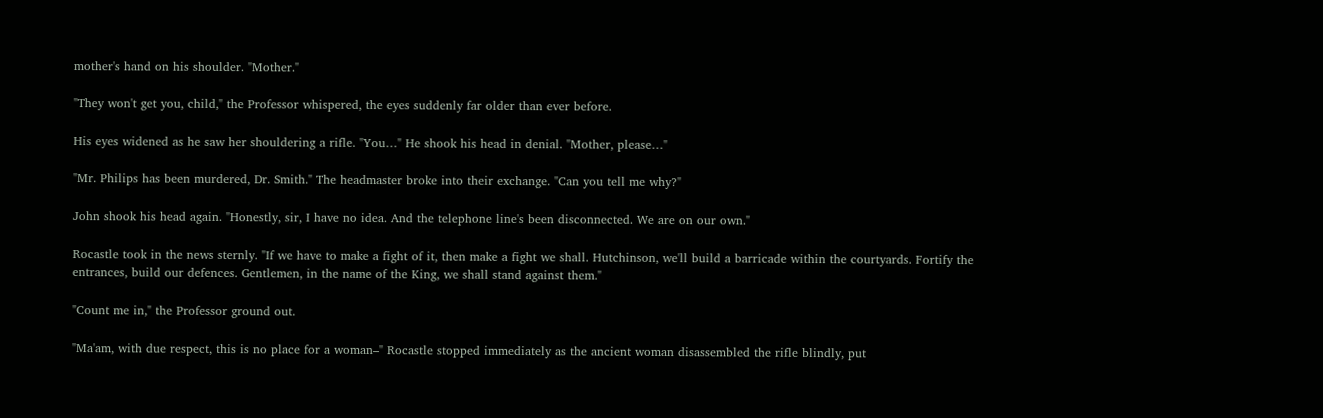mother's hand on his shoulder. "Mother."

"They won't get you, child," the Professor whispered, the eyes suddenly far older than ever before.

His eyes widened as he saw her shouldering a rifle. "You…" He shook his head in denial. "Mother, please…"

"Mr. Philips has been murdered, Dr. Smith." The headmaster broke into their exchange. "Can you tell me why?"

John shook his head again. "Honestly, sir, I have no idea. And the telephone line's been disconnected. We are on our own."

Rocastle took in the news sternly. "If we have to make a fight of it, then make a fight we shall. Hutchinson, we'll build a barricade within the courtyards. Fortify the entrances, build our defences. Gentlemen, in the name of the King, we shall stand against them."

"Count me in," the Professor ground out.

"Ma'am, with due respect, this is no place for a woman–" Rocastle stopped immediately as the ancient woman disassembled the rifle blindly, put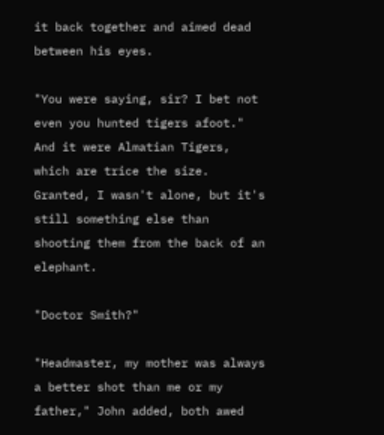it back together and aimed dead between his eyes.

"You were saying, sir? I bet not even you hunted tigers afoot." And it were Almatian Tigers, which are trice the size. Granted, I wasn't alone, but it's still something else than shooting them from the back of an elephant.

"Doctor Smith?"

"Headmaster, my mother was always a better shot than me or my father," John added, both awed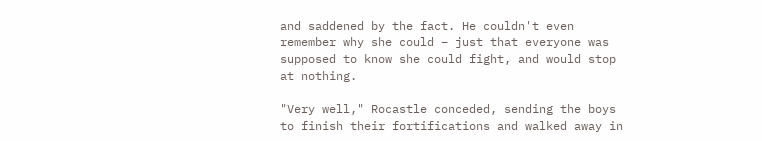and saddened by the fact. He couldn't even remember why she could – just that everyone was supposed to know she could fight, and would stop at nothing.

"Very well," Rocastle conceded, sending the boys to finish their fortifications and walked away in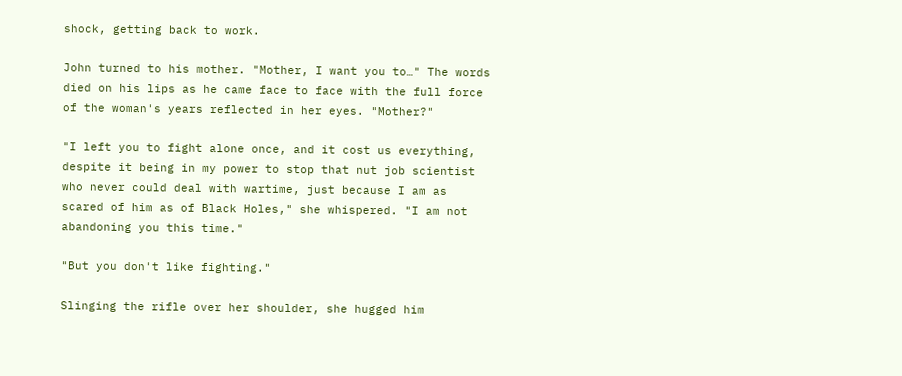shock, getting back to work.

John turned to his mother. "Mother, I want you to…" The words died on his lips as he came face to face with the full force of the woman's years reflected in her eyes. "Mother?"

"I left you to fight alone once, and it cost us everything, despite it being in my power to stop that nut job scientist who never could deal with wartime, just because I am as scared of him as of Black Holes," she whispered. "I am not abandoning you this time."

"But you don't like fighting."

Slinging the rifle over her shoulder, she hugged him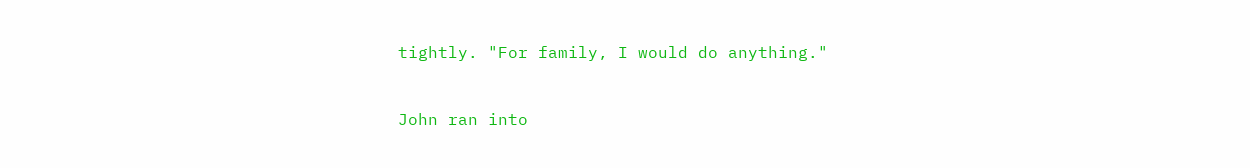tightly. "For family, I would do anything."


John ran into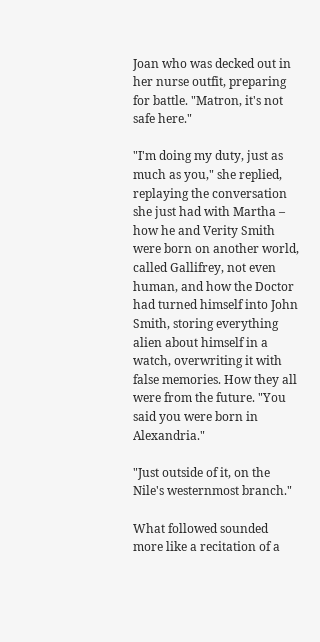Joan who was decked out in her nurse outfit, preparing for battle. "Matron, it's not safe here."

"I'm doing my duty, just as much as you," she replied, replaying the conversation she just had with Martha – how he and Verity Smith were born on another world, called Gallifrey, not even human, and how the Doctor had turned himself into John Smith, storing everything alien about himself in a watch, overwriting it with false memories. How they all were from the future. "You said you were born in Alexandria."

"Just outside of it, on the Nile's westernmost branch."

What followed sounded more like a recitation of a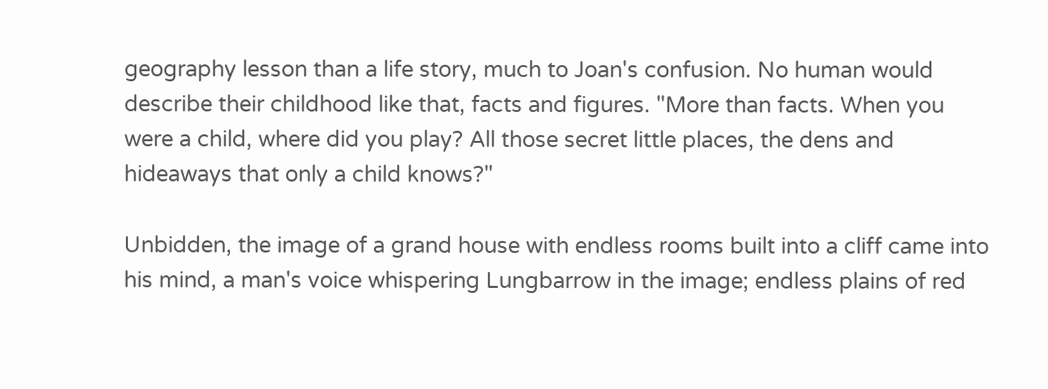geography lesson than a life story, much to Joan's confusion. No human would describe their childhood like that, facts and figures. "More than facts. When you were a child, where did you play? All those secret little places, the dens and hideaways that only a child knows?"

Unbidden, the image of a grand house with endless rooms built into a cliff came into his mind, a man's voice whispering Lungbarrow in the image; endless plains of red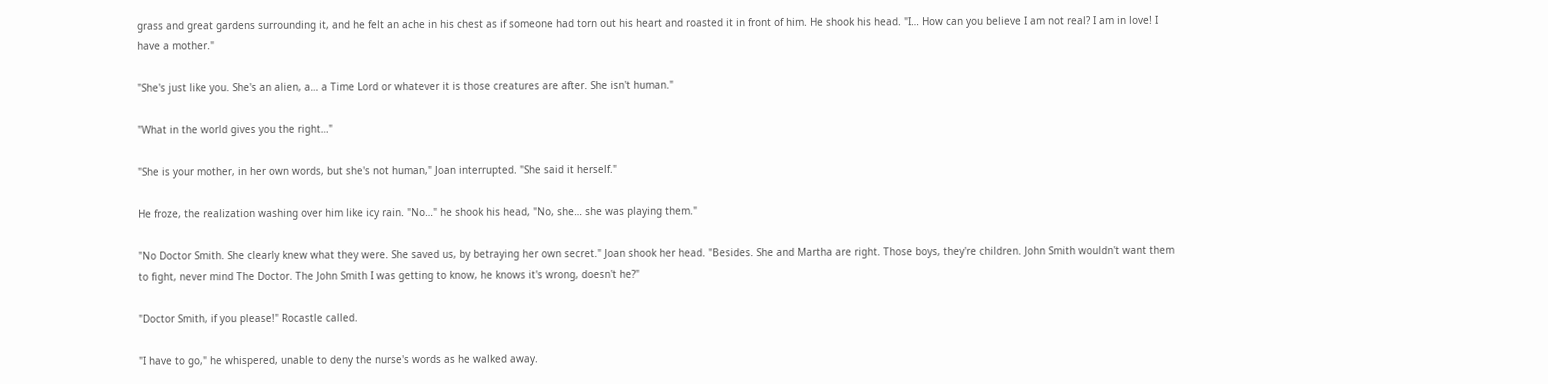grass and great gardens surrounding it, and he felt an ache in his chest as if someone had torn out his heart and roasted it in front of him. He shook his head. "I… How can you believe I am not real? I am in love! I have a mother."

"She's just like you. She's an alien, a… a Time Lord or whatever it is those creatures are after. She isn't human."

"What in the world gives you the right…"

"She is your mother, in her own words, but she's not human," Joan interrupted. "She said it herself."

He froze, the realization washing over him like icy rain. "No…" he shook his head, "No, she… she was playing them."

"No Doctor Smith. She clearly knew what they were. She saved us, by betraying her own secret." Joan shook her head. "Besides. She and Martha are right. Those boys, they're children. John Smith wouldn't want them to fight, never mind The Doctor. The John Smith I was getting to know, he knows it's wrong, doesn't he?"

"Doctor Smith, if you please!" Rocastle called.

"I have to go," he whispered, unable to deny the nurse's words as he walked away.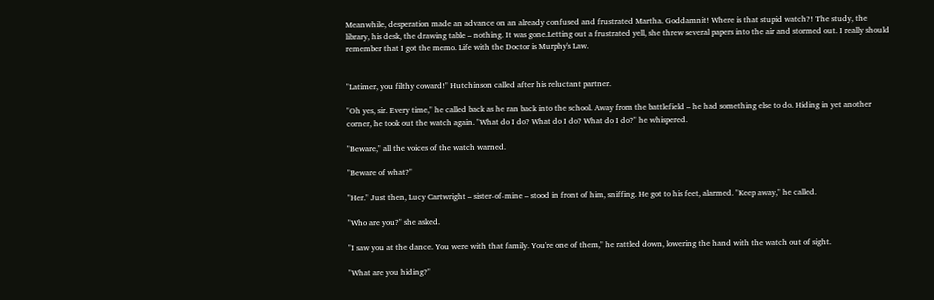Meanwhile, desperation made an advance on an already confused and frustrated Martha. Goddamnit! Where is that stupid watch?! The study, the library, his desk, the drawing table – nothing. It was gone.Letting out a frustrated yell, she threw several papers into the air and stormed out. I really should remember that I got the memo. Life with the Doctor is Murphy's Law.


"Latimer, you filthy coward!" Hutchinson called after his reluctant partner.

"Oh yes, sir. Every time," he called back as he ran back into the school. Away from the battlefield – he had something else to do. Hiding in yet another corner, he took out the watch again. "What do I do? What do I do? What do I do?" he whispered.

"Beware," all the voices of the watch warned.

"Beware of what?"

"Her." Just then, Lucy Cartwright – sister-of-mine – stood in front of him, sniffing. He got to his feet, alarmed. "Keep away," he called.

"Who are you?" she asked.

"I saw you at the dance. You were with that family. You're one of them," he rattled down, lowering the hand with the watch out of sight.

"What are you hiding?"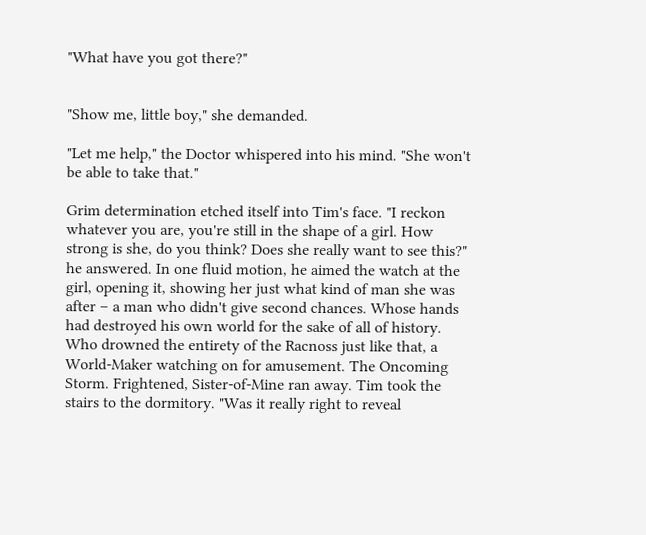"What have you got there?"


"Show me, little boy," she demanded.

"Let me help," the Doctor whispered into his mind. "She won't be able to take that."

Grim determination etched itself into Tim's face. "I reckon whatever you are, you're still in the shape of a girl. How strong is she, do you think? Does she really want to see this?" he answered. In one fluid motion, he aimed the watch at the girl, opening it, showing her just what kind of man she was after – a man who didn't give second chances. Whose hands had destroyed his own world for the sake of all of history. Who drowned the entirety of the Racnoss just like that, a World-Maker watching on for amusement. The Oncoming Storm. Frightened, Sister-of-Mine ran away. Tim took the stairs to the dormitory. "Was it really right to reveal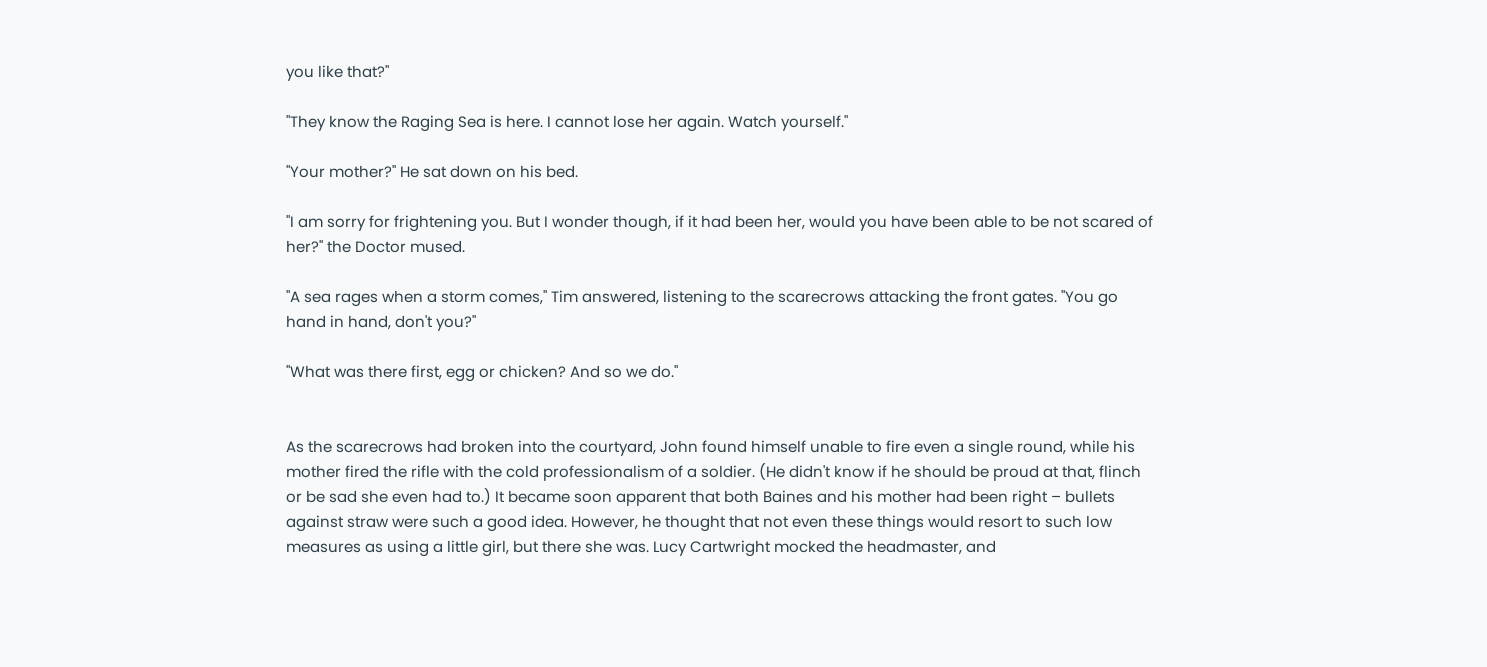you like that?"

"They know the Raging Sea is here. I cannot lose her again. Watch yourself."

"Your mother?" He sat down on his bed.

"I am sorry for frightening you. But I wonder though, if it had been her, would you have been able to be not scared of her?" the Doctor mused.

"A sea rages when a storm comes," Tim answered, listening to the scarecrows attacking the front gates. "You go hand in hand, don't you?"

"What was there first, egg or chicken? And so we do."


As the scarecrows had broken into the courtyard, John found himself unable to fire even a single round, while his mother fired the rifle with the cold professionalism of a soldier. (He didn't know if he should be proud at that, flinch or be sad she even had to.) It became soon apparent that both Baines and his mother had been right – bullets against straw were such a good idea. However, he thought that not even these things would resort to such low measures as using a little girl, but there she was. Lucy Cartwright mocked the headmaster, and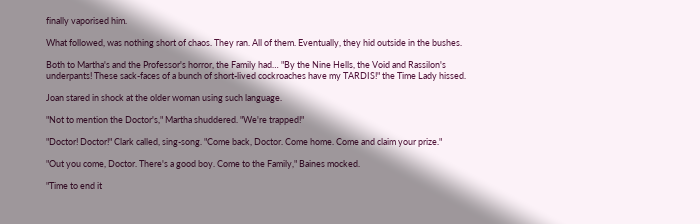finally vaporised him.

What followed, was nothing short of chaos. They ran. All of them. Eventually, they hid outside in the bushes.

Both to Martha's and the Professor's horror, the Family had… "By the Nine Hells, the Void and Rassilon's underpants! These sack-faces of a bunch of short-lived cockroaches have my TARDIS!" the Time Lady hissed.

Joan stared in shock at the older woman using such language.

"Not to mention the Doctor's," Martha shuddered. "We're trapped!"

"Doctor! Doctor!" Clark called, sing-song. "Come back, Doctor. Come home. Come and claim your prize."

"Out you come, Doctor. There's a good boy. Come to the Family," Baines mocked.

"Time to end it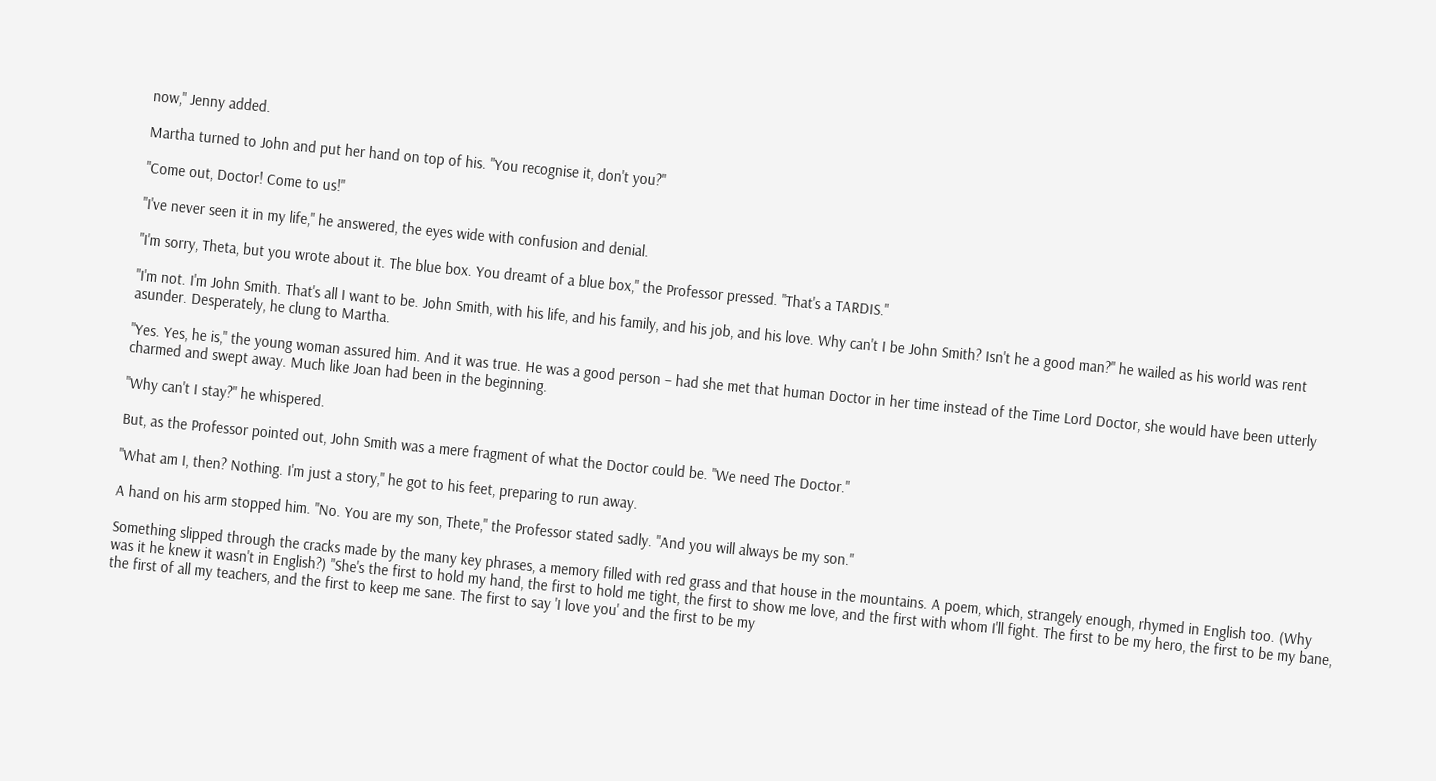now," Jenny added.

Martha turned to John and put her hand on top of his. "You recognise it, don't you?"

"Come out, Doctor! Come to us!"

"I've never seen it in my life," he answered, the eyes wide with confusion and denial.

"I'm sorry, Theta, but you wrote about it. The blue box. You dreamt of a blue box," the Professor pressed. "That's a TARDIS."

"I'm not. I'm John Smith. That's all I want to be. John Smith, with his life, and his family, and his job, and his love. Why can't I be John Smith? Isn't he a good man?" he wailed as his world was rent asunder. Desperately, he clung to Martha.

"Yes. Yes, he is," the young woman assured him. And it was true. He was a good person – had she met that human Doctor in her time instead of the Time Lord Doctor, she would have been utterly charmed and swept away. Much like Joan had been in the beginning.

"Why can't I stay?" he whispered.

But, as the Professor pointed out, John Smith was a mere fragment of what the Doctor could be. "We need The Doctor."

"What am I, then? Nothing. I'm just a story," he got to his feet, preparing to run away.

A hand on his arm stopped him. "No. You are my son, Thete," the Professor stated sadly. "And you will always be my son."

Something slipped through the cracks made by the many key phrases, a memory filled with red grass and that house in the mountains. A poem, which, strangely enough, rhymed in English too. (Why was it he knew it wasn't in English?) "She's the first to hold my hand, the first to hold me tight, the first to show me love, and the first with whom I'll fight. The first to be my hero, the first to be my bane, the first of all my teachers, and the first to keep me sane. The first to say 'I love you' and the first to be my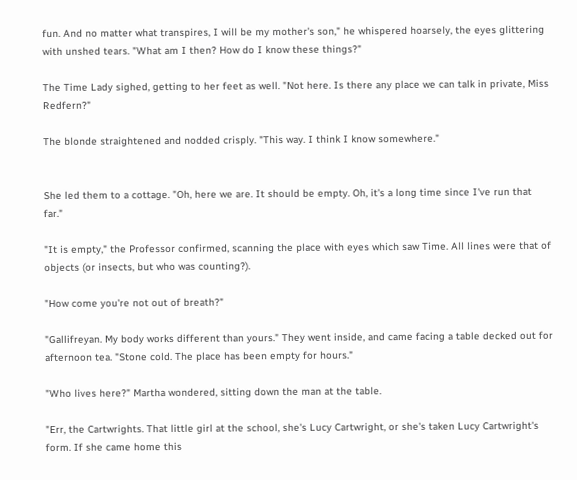fun. And no matter what transpires, I will be my mother's son," he whispered hoarsely, the eyes glittering with unshed tears. "What am I then? How do I know these things?"

The Time Lady sighed, getting to her feet as well. "Not here. Is there any place we can talk in private, Miss Redfern?"

The blonde straightened and nodded crisply. "This way. I think I know somewhere."


She led them to a cottage. "Oh, here we are. It should be empty. Oh, it's a long time since I've run that far."

"It is empty," the Professor confirmed, scanning the place with eyes which saw Time. All lines were that of objects (or insects, but who was counting?).

"How come you're not out of breath?"

"Gallifreyan. My body works different than yours." They went inside, and came facing a table decked out for afternoon tea. "Stone cold. The place has been empty for hours."

"Who lives here?" Martha wondered, sitting down the man at the table.

"Err, the Cartwrights. That little girl at the school, she's Lucy Cartwright, or she's taken Lucy Cartwright's form. If she came home this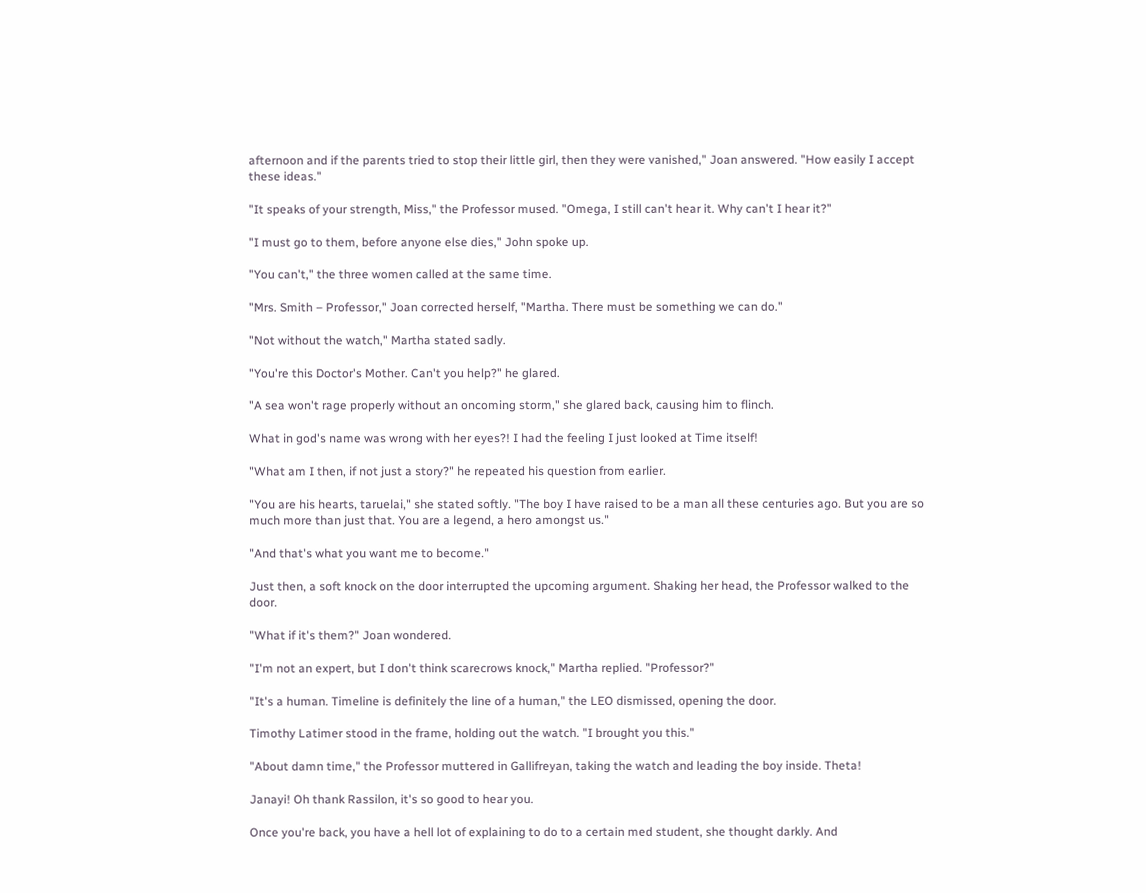afternoon and if the parents tried to stop their little girl, then they were vanished," Joan answered. "How easily I accept these ideas."

"It speaks of your strength, Miss," the Professor mused. "Omega, I still can't hear it. Why can't I hear it?"

"I must go to them, before anyone else dies," John spoke up.

"You can't," the three women called at the same time.

"Mrs. Smith – Professor," Joan corrected herself, "Martha. There must be something we can do."

"Not without the watch," Martha stated sadly.

"You're this Doctor's Mother. Can't you help?" he glared.

"A sea won't rage properly without an oncoming storm," she glared back, causing him to flinch.

What in god's name was wrong with her eyes?! I had the feeling I just looked at Time itself!

"What am I then, if not just a story?" he repeated his question from earlier.

"You are his hearts, taruelai," she stated softly. "The boy I have raised to be a man all these centuries ago. But you are so much more than just that. You are a legend, a hero amongst us."

"And that's what you want me to become."

Just then, a soft knock on the door interrupted the upcoming argument. Shaking her head, the Professor walked to the door.

"What if it's them?" Joan wondered.

"I'm not an expert, but I don't think scarecrows knock," Martha replied. "Professor?"

"It's a human. Timeline is definitely the line of a human," the LEO dismissed, opening the door.

Timothy Latimer stood in the frame, holding out the watch. "I brought you this."

"About damn time," the Professor muttered in Gallifreyan, taking the watch and leading the boy inside. Theta!

Janayi! Oh thank Rassilon, it's so good to hear you.

Once you're back, you have a hell lot of explaining to do to a certain med student, she thought darkly. And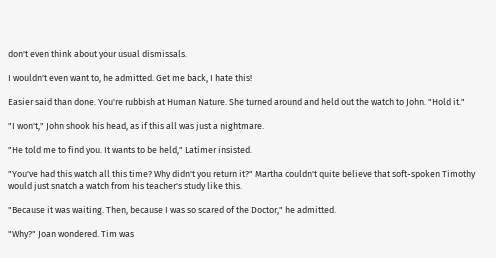don't even think about your usual dismissals.

I wouldn't even want to, he admitted. Get me back, I hate this!

Easier said than done. You're rubbish at Human Nature. She turned around and held out the watch to John. "Hold it."

"I won't," John shook his head, as if this all was just a nightmare.

"He told me to find you. It wants to be held," Latimer insisted.

"You've had this watch all this time? Why didn't you return it?" Martha couldn't quite believe that soft-spoken Timothy would just snatch a watch from his teacher's study like this.

"Because it was waiting. Then, because I was so scared of the Doctor," he admitted.

"Why?" Joan wondered. Tim was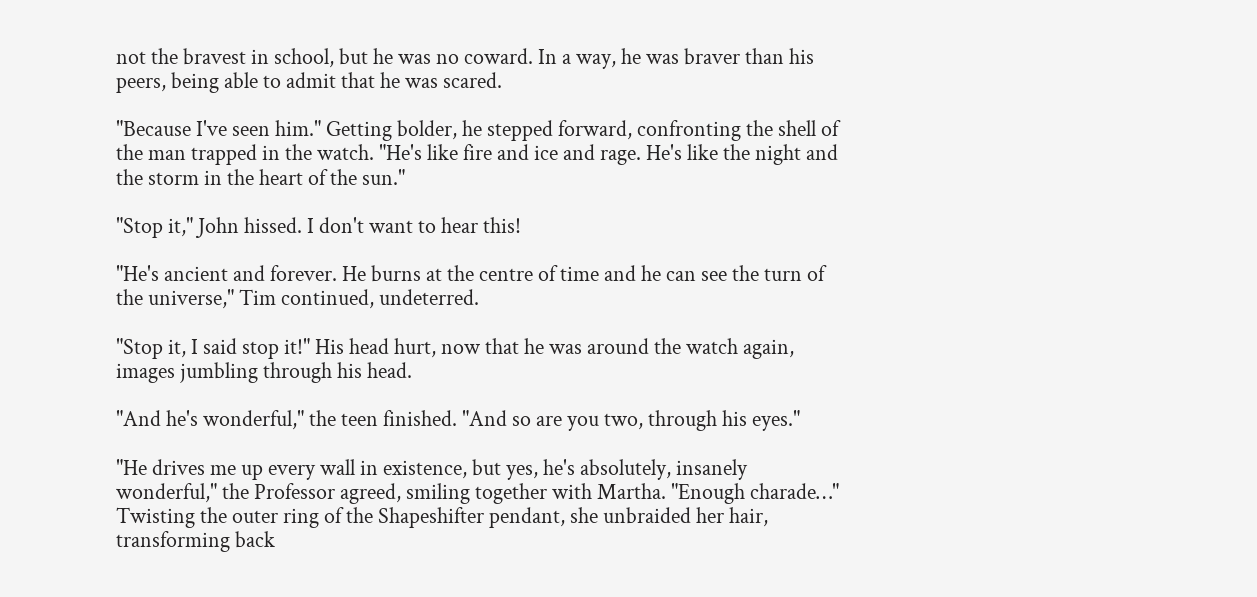not the bravest in school, but he was no coward. In a way, he was braver than his peers, being able to admit that he was scared.

"Because I've seen him." Getting bolder, he stepped forward, confronting the shell of the man trapped in the watch. "He's like fire and ice and rage. He's like the night and the storm in the heart of the sun."

"Stop it," John hissed. I don't want to hear this!

"He's ancient and forever. He burns at the centre of time and he can see the turn of the universe," Tim continued, undeterred.

"Stop it, I said stop it!" His head hurt, now that he was around the watch again, images jumbling through his head.

"And he's wonderful," the teen finished. "And so are you two, through his eyes."

"He drives me up every wall in existence, but yes, he's absolutely, insanely wonderful," the Professor agreed, smiling together with Martha. "Enough charade…" Twisting the outer ring of the Shapeshifter pendant, she unbraided her hair, transforming back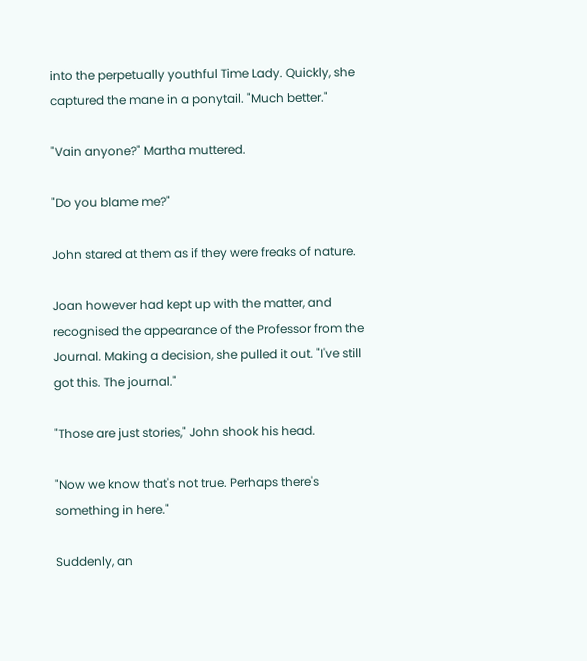into the perpetually youthful Time Lady. Quickly, she captured the mane in a ponytail. "Much better."

"Vain anyone?" Martha muttered.

"Do you blame me?"

John stared at them as if they were freaks of nature.

Joan however had kept up with the matter, and recognised the appearance of the Professor from the Journal. Making a decision, she pulled it out. "I've still got this. The journal."

"Those are just stories," John shook his head.

"Now we know that's not true. Perhaps there's something in here."

Suddenly, an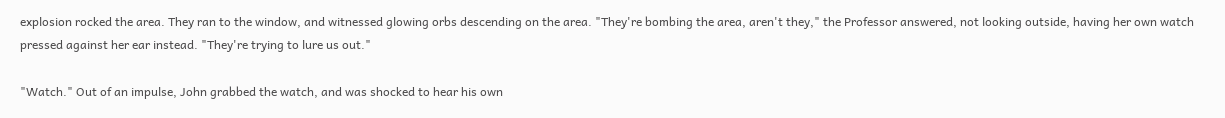explosion rocked the area. They ran to the window, and witnessed glowing orbs descending on the area. "They're bombing the area, aren't they," the Professor answered, not looking outside, having her own watch pressed against her ear instead. "They're trying to lure us out."

"Watch." Out of an impulse, John grabbed the watch, and was shocked to hear his own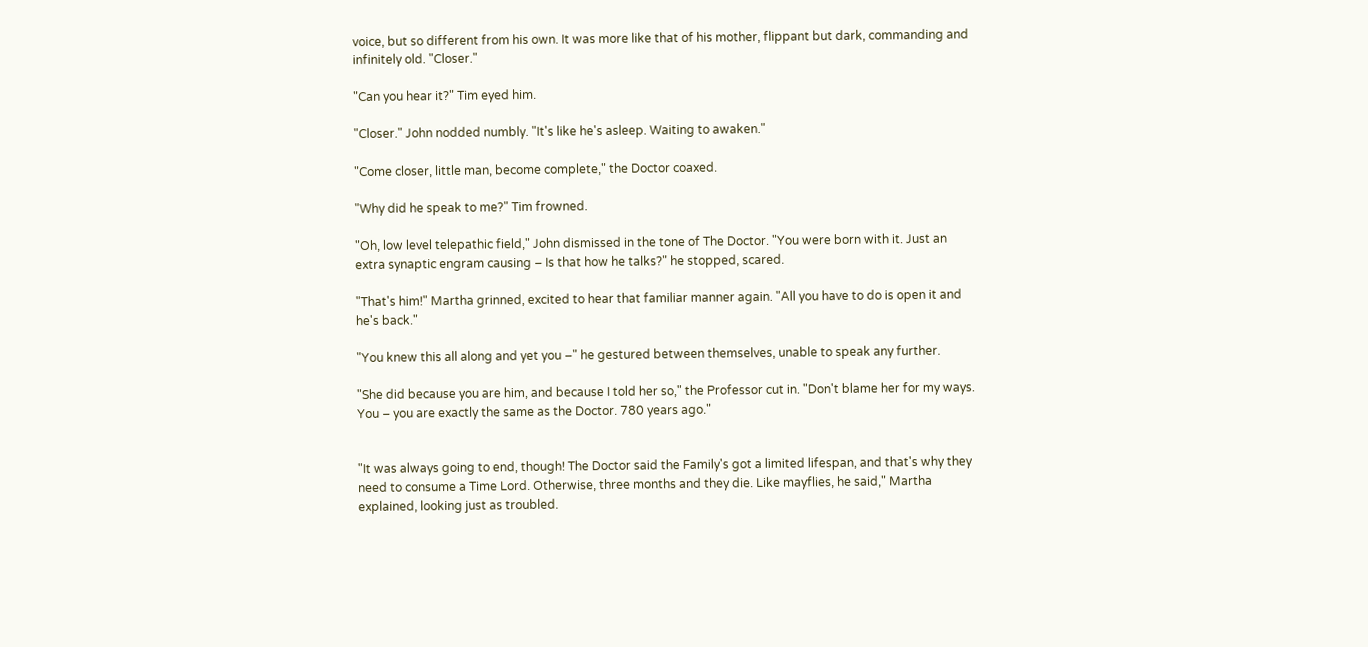voice, but so different from his own. It was more like that of his mother, flippant but dark, commanding and infinitely old. "Closer."

"Can you hear it?" Tim eyed him.

"Closer." John nodded numbly. "It's like he's asleep. Waiting to awaken."

"Come closer, little man, become complete," the Doctor coaxed.

"Why did he speak to me?" Tim frowned.

"Oh, low level telepathic field," John dismissed in the tone of The Doctor. "You were born with it. Just an extra synaptic engram causing – Is that how he talks?" he stopped, scared.

"That's him!" Martha grinned, excited to hear that familiar manner again. "All you have to do is open it and he's back."

"You knew this all along and yet you –" he gestured between themselves, unable to speak any further.

"She did because you are him, and because I told her so," the Professor cut in. "Don't blame her for my ways. You – you are exactly the same as the Doctor. 780 years ago."


"It was always going to end, though! The Doctor said the Family's got a limited lifespan, and that's why they need to consume a Time Lord. Otherwise, three months and they die. Like mayflies, he said," Martha explained, looking just as troubled.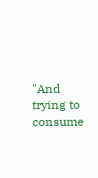"And trying to consume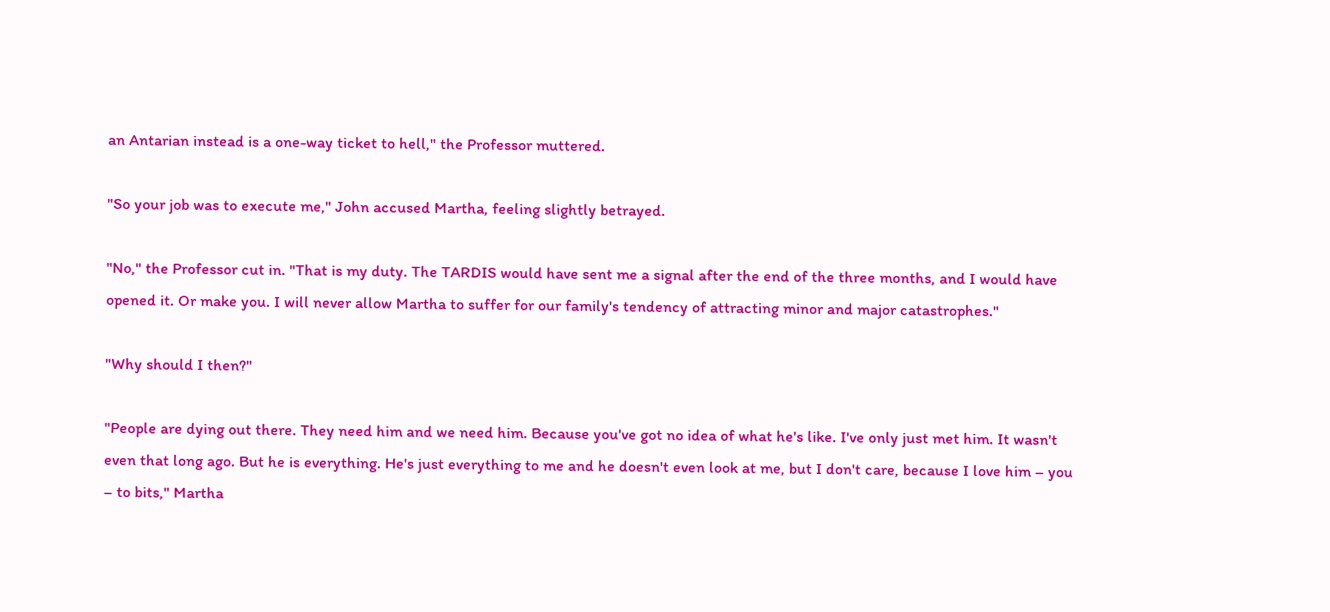an Antarian instead is a one-way ticket to hell," the Professor muttered.

"So your job was to execute me," John accused Martha, feeling slightly betrayed.

"No," the Professor cut in. "That is my duty. The TARDIS would have sent me a signal after the end of the three months, and I would have opened it. Or make you. I will never allow Martha to suffer for our family's tendency of attracting minor and major catastrophes."

"Why should I then?"

"People are dying out there. They need him and we need him. Because you've got no idea of what he's like. I've only just met him. It wasn't even that long ago. But he is everything. He's just everything to me and he doesn't even look at me, but I don't care, because I love him – you – to bits," Martha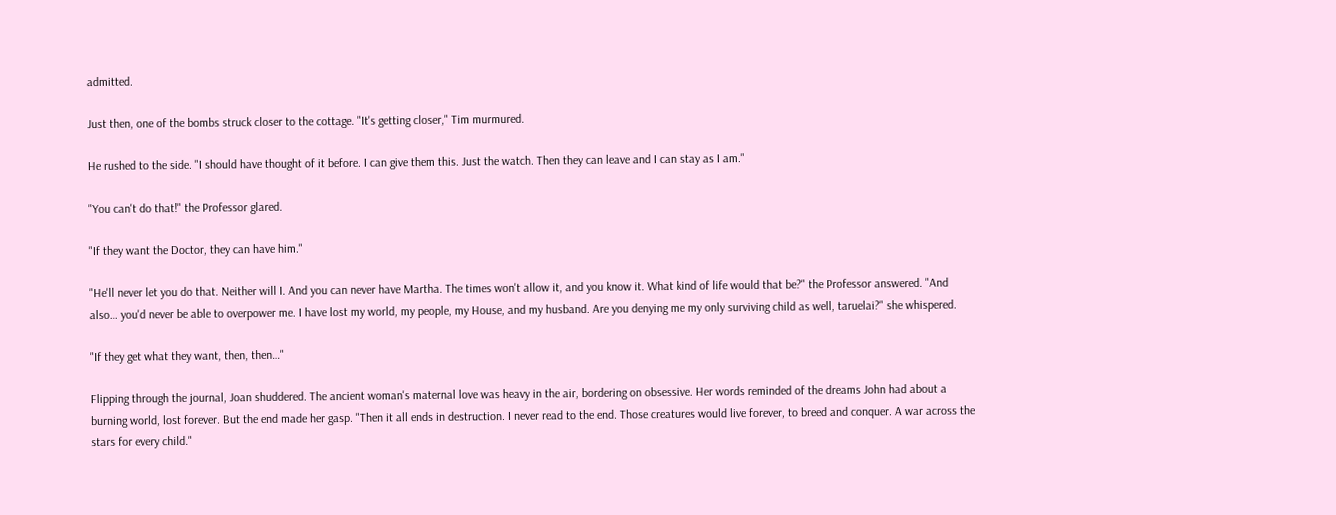admitted.

Just then, one of the bombs struck closer to the cottage. "It's getting closer," Tim murmured.

He rushed to the side. "I should have thought of it before. I can give them this. Just the watch. Then they can leave and I can stay as I am."

"You can't do that!" the Professor glared.

"If they want the Doctor, they can have him."

"He'll never let you do that. Neither will I. And you can never have Martha. The times won't allow it, and you know it. What kind of life would that be?" the Professor answered. "And also… you'd never be able to overpower me. I have lost my world, my people, my House, and my husband. Are you denying me my only surviving child as well, taruelai?" she whispered.

"If they get what they want, then, then…"

Flipping through the journal, Joan shuddered. The ancient woman's maternal love was heavy in the air, bordering on obsessive. Her words reminded of the dreams John had about a burning world, lost forever. But the end made her gasp. "Then it all ends in destruction. I never read to the end. Those creatures would live forever, to breed and conquer. A war across the stars for every child."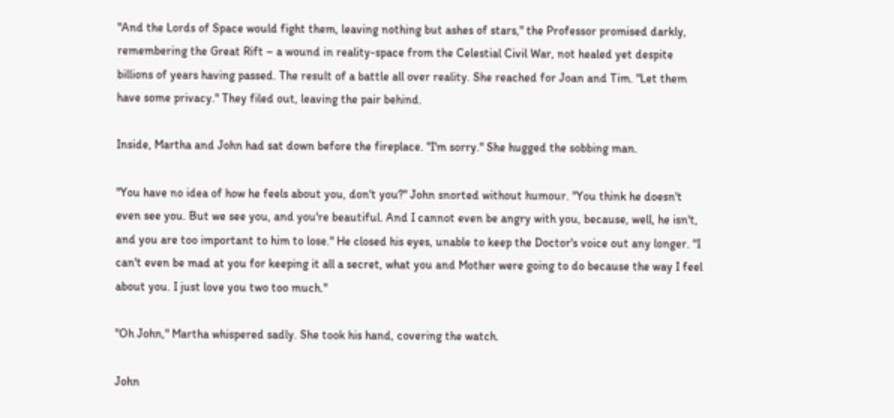"And the Lords of Space would fight them, leaving nothing but ashes of stars," the Professor promised darkly, remembering the Great Rift – a wound in reality-space from the Celestial Civil War, not healed yet despite billions of years having passed. The result of a battle all over reality. She reached for Joan and Tim. "Let them have some privacy." They filed out, leaving the pair behind.

Inside, Martha and John had sat down before the fireplace. "I'm sorry." She hugged the sobbing man.

"You have no idea of how he feels about you, don't you?" John snorted without humour. "You think he doesn't even see you. But we see you, and you're beautiful. And I cannot even be angry with you, because, well, he isn't, and you are too important to him to lose." He closed his eyes, unable to keep the Doctor's voice out any longer. "I can't even be mad at you for keeping it all a secret, what you and Mother were going to do because the way I feel about you. I just love you two too much."

"Oh John," Martha whispered sadly. She took his hand, covering the watch.

John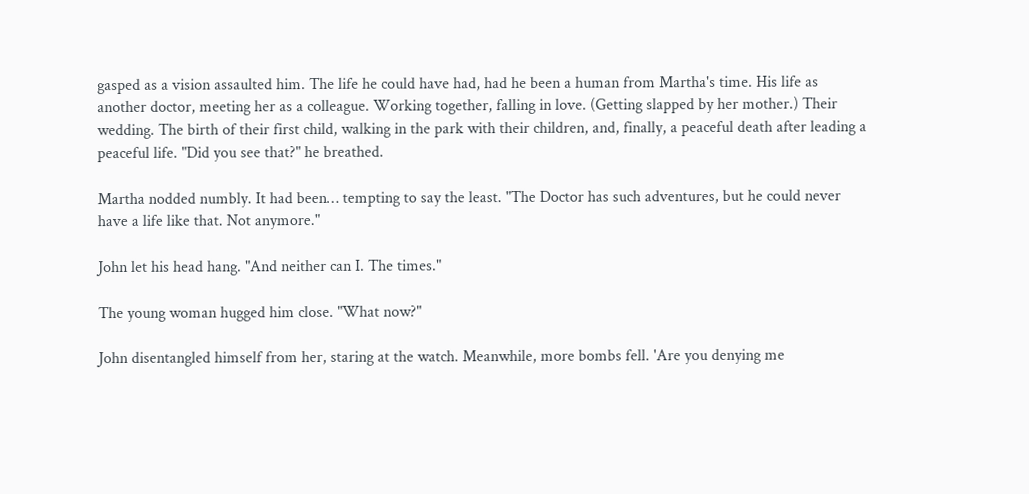gasped as a vision assaulted him. The life he could have had, had he been a human from Martha's time. His life as another doctor, meeting her as a colleague. Working together, falling in love. (Getting slapped by her mother.) Their wedding. The birth of their first child, walking in the park with their children, and, finally, a peaceful death after leading a peaceful life. "Did you see that?" he breathed.

Martha nodded numbly. It had been… tempting to say the least. "The Doctor has such adventures, but he could never have a life like that. Not anymore."

John let his head hang. "And neither can I. The times."

The young woman hugged him close. "What now?"

John disentangled himself from her, staring at the watch. Meanwhile, more bombs fell. 'Are you denying me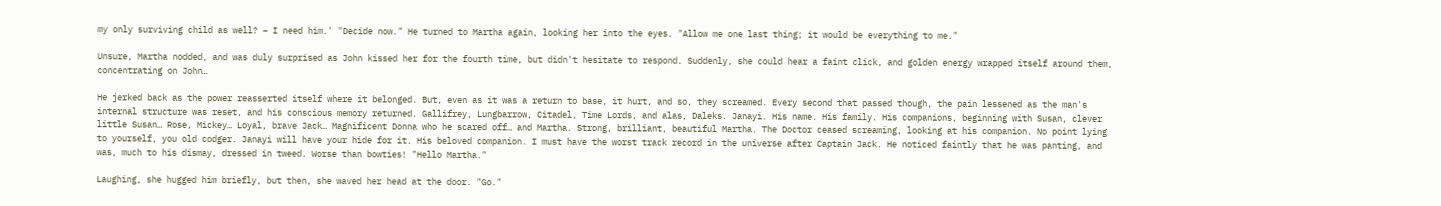my only surviving child as well? – I need him.' "Decide now." He turned to Martha again, looking her into the eyes. "Allow me one last thing; it would be everything to me."

Unsure, Martha nodded, and was duly surprised as John kissed her for the fourth time, but didn't hesitate to respond. Suddenly, she could hear a faint click, and golden energy wrapped itself around them, concentrating on John…

He jerked back as the power reasserted itself where it belonged. But, even as it was a return to base, it hurt, and so, they screamed. Every second that passed though, the pain lessened as the man's internal structure was reset, and his conscious memory returned. Gallifrey, Lungbarrow, Citadel, Time Lords, and alas, Daleks. Janayi. His name. His family. His companions, beginning with Susan, clever little Susan… Rose, Mickey… Loyal, brave Jack… Magnificent Donna who he scared off… and Martha. Strong, brilliant, beautiful Martha. The Doctor ceased screaming, looking at his companion. No point lying to yourself, you old codger. Janayi will have your hide for it. His beloved companion. I must have the worst track record in the universe after Captain Jack. He noticed faintly that he was panting, and was, much to his dismay, dressed in tweed. Worse than bowties! "Hello Martha."

Laughing, she hugged him briefly, but then, she waved her head at the door. "Go."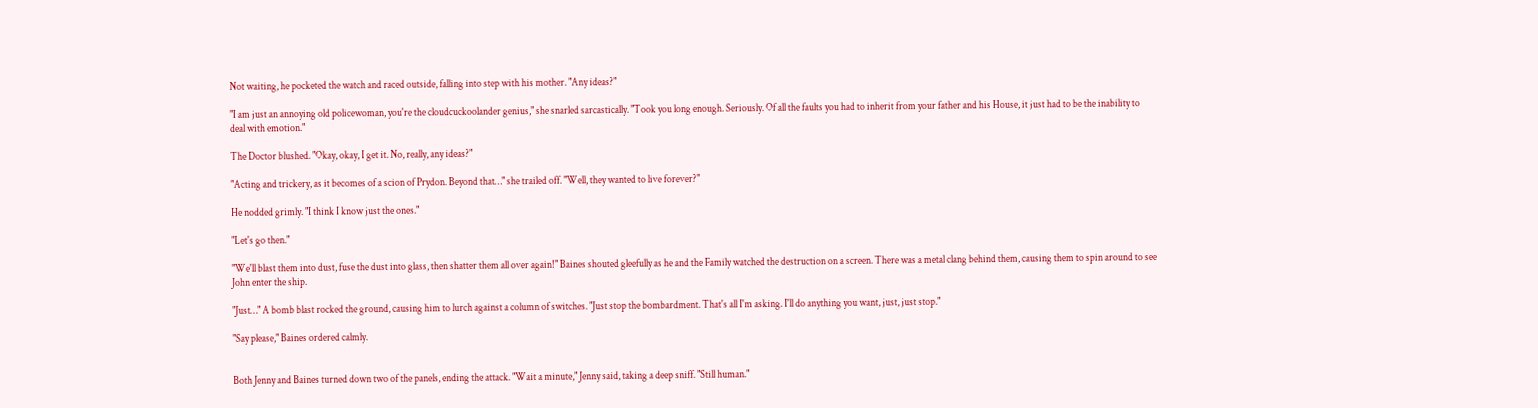Not waiting, he pocketed the watch and raced outside, falling into step with his mother. "Any ideas?"

"I am just an annoying old policewoman, you're the cloudcuckoolander genius," she snarled sarcastically. "Took you long enough. Seriously. Of all the faults you had to inherit from your father and his House, it just had to be the inability to deal with emotion."

The Doctor blushed. "Okay, okay, I get it. No, really, any ideas?"

"Acting and trickery, as it becomes of a scion of Prydon. Beyond that…" she trailed off. "Well, they wanted to live forever?"

He nodded grimly. "I think I know just the ones."

"Let's go then."

"We'll blast them into dust, fuse the dust into glass, then shatter them all over again!" Baines shouted gleefully as he and the Family watched the destruction on a screen. There was a metal clang behind them, causing them to spin around to see John enter the ship.

"Just…" A bomb blast rocked the ground, causing him to lurch against a column of switches. "Just stop the bombardment. That's all I'm asking. I'll do anything you want, just, just stop."

"Say please," Baines ordered calmly.


Both Jenny and Baines turned down two of the panels, ending the attack. "Wait a minute," Jenny said, taking a deep sniff. "Still human."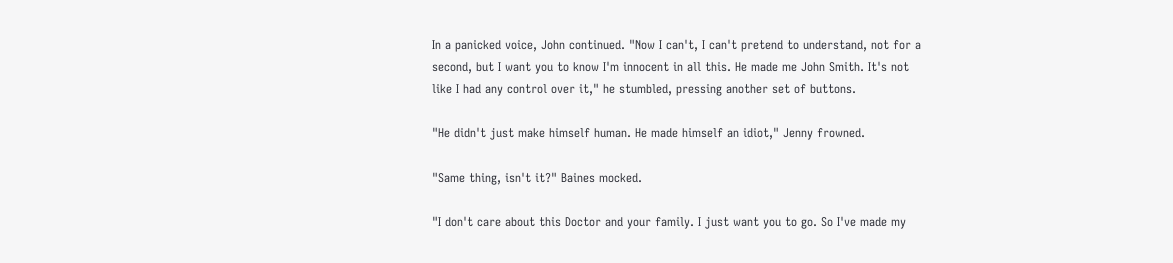In a panicked voice, John continued. "Now I can't, I can't pretend to understand, not for a second, but I want you to know I'm innocent in all this. He made me John Smith. It's not like I had any control over it," he stumbled, pressing another set of buttons.

"He didn't just make himself human. He made himself an idiot," Jenny frowned.

"Same thing, isn't it?" Baines mocked.

"I don't care about this Doctor and your family. I just want you to go. So I've made my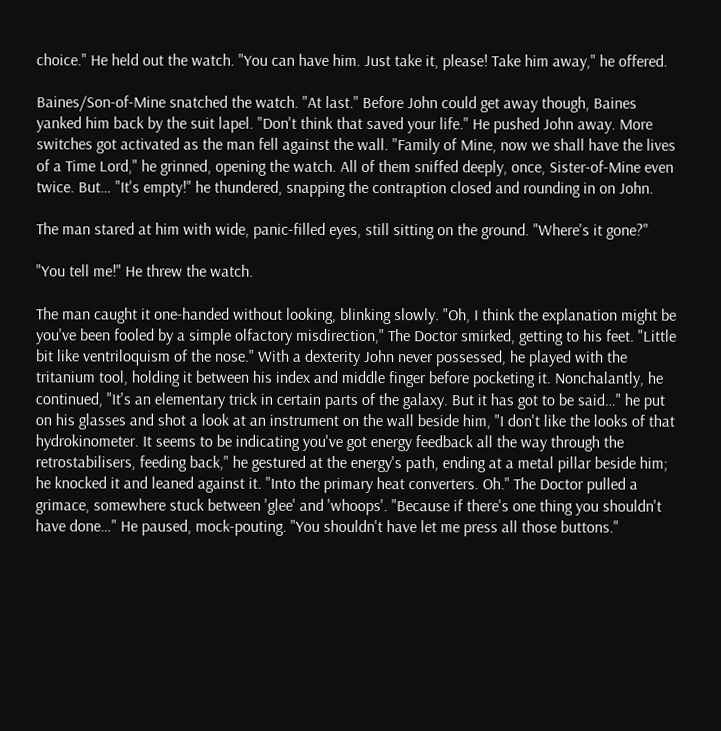choice." He held out the watch. "You can have him. Just take it, please! Take him away," he offered.

Baines/Son-of-Mine snatched the watch. "At last." Before John could get away though, Baines yanked him back by the suit lapel. "Don't think that saved your life." He pushed John away. More switches got activated as the man fell against the wall. "Family of Mine, now we shall have the lives of a Time Lord," he grinned, opening the watch. All of them sniffed deeply, once, Sister-of-Mine even twice. But… "It's empty!" he thundered, snapping the contraption closed and rounding in on John.

The man stared at him with wide, panic-filled eyes, still sitting on the ground. "Where's it gone?"

"You tell me!" He threw the watch.

The man caught it one-handed without looking, blinking slowly. "Oh, I think the explanation might be you've been fooled by a simple olfactory misdirection," The Doctor smirked, getting to his feet. "Little bit like ventriloquism of the nose." With a dexterity John never possessed, he played with the tritanium tool, holding it between his index and middle finger before pocketing it. Nonchalantly, he continued, "It's an elementary trick in certain parts of the galaxy. But it has got to be said…" he put on his glasses and shot a look at an instrument on the wall beside him, "I don't like the looks of that hydrokinometer. It seems to be indicating you've got energy feedback all the way through the retrostabilisers, feeding back," he gestured at the energy's path, ending at a metal pillar beside him; he knocked it and leaned against it. "Into the primary heat converters. Oh." The Doctor pulled a grimace, somewhere stuck between 'glee' and 'whoops'. "Because if there's one thing you shouldn't have done…" He paused, mock-pouting. "You shouldn't have let me press all those buttons."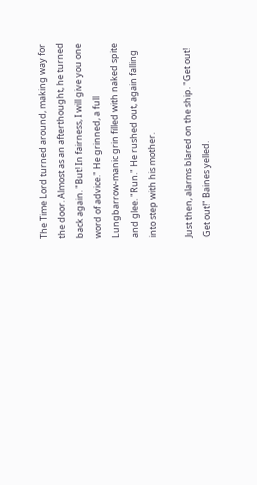The Time Lord turned around, making way for the door. Almost as an afterthought, he turned back again. "But! In fairness, I will give you one word of advice." He grinned, a full Lungbarrow-manic grin filled with naked spite and glee. "Run." He rushed out, again falling into step with his mother.

Just then, alarms blared on the ship. "Get out! Get out!" Baines yelled.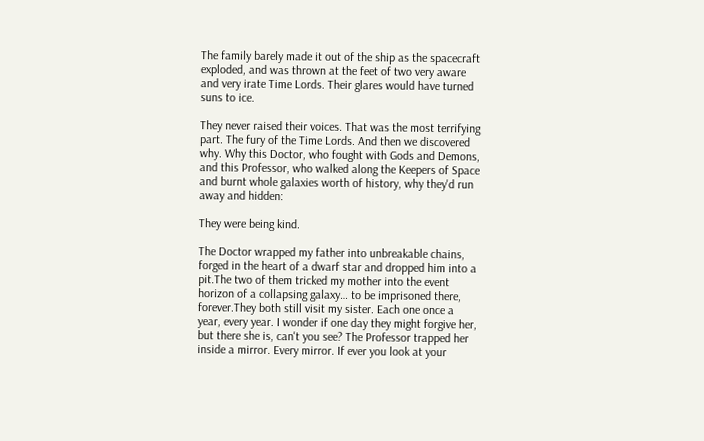The family barely made it out of the ship as the spacecraft exploded, and was thrown at the feet of two very aware and very irate Time Lords. Their glares would have turned suns to ice.

They never raised their voices. That was the most terrifying part. The fury of the Time Lords. And then we discovered why. Why this Doctor, who fought with Gods and Demons, and this Professor, who walked along the Keepers of Space and burnt whole galaxies worth of history, why they'd run away and hidden:

They were being kind.

The Doctor wrapped my father into unbreakable chains, forged in the heart of a dwarf star and dropped him into a pit.The two of them tricked my mother into the event horizon of a collapsing galaxy… to be imprisoned there, forever.They both still visit my sister. Each one once a year, every year. I wonder if one day they might forgive her, but there she is, can't you see? The Professor trapped her inside a mirror. Every mirror. If ever you look at your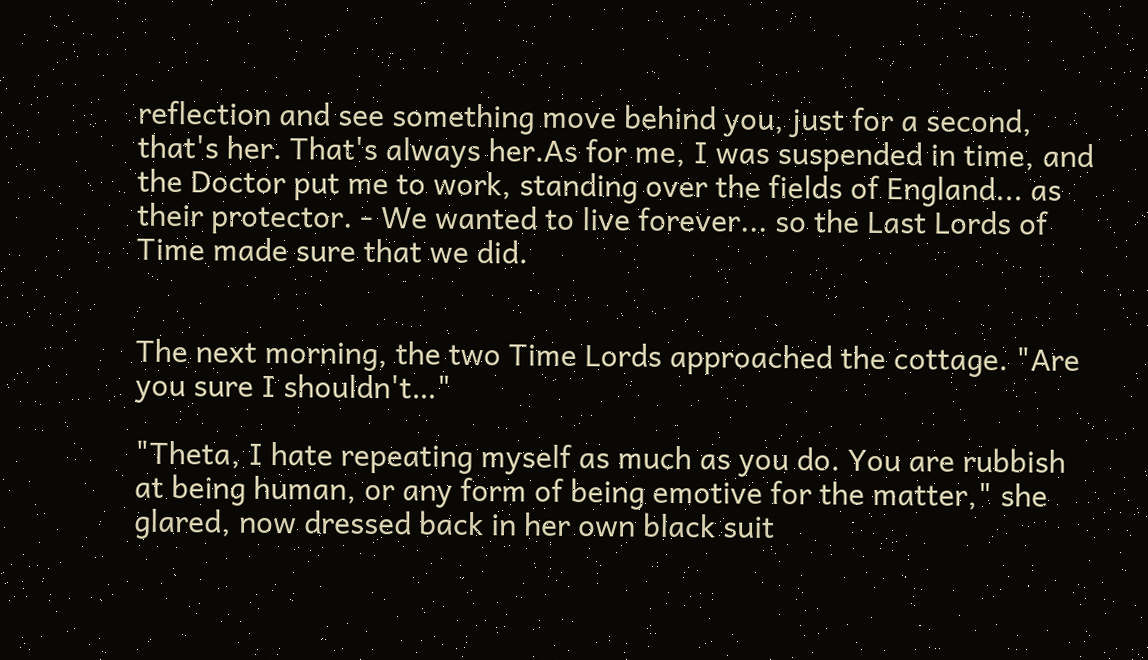reflection and see something move behind you, just for a second, that's her. That's always her.As for me, I was suspended in time, and the Doctor put me to work, standing over the fields of England... as their protector. - We wanted to live forever... so the Last Lords of Time made sure that we did.


The next morning, the two Time Lords approached the cottage. "Are you sure I shouldn't…"

"Theta, I hate repeating myself as much as you do. You are rubbish at being human, or any form of being emotive for the matter," she glared, now dressed back in her own black suit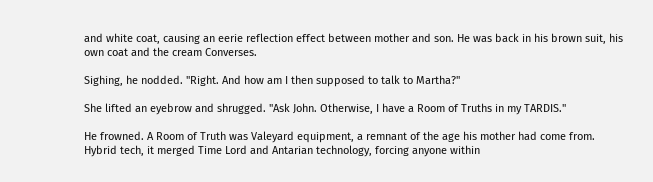and white coat, causing an eerie reflection effect between mother and son. He was back in his brown suit, his own coat and the cream Converses.

Sighing, he nodded. "Right. And how am I then supposed to talk to Martha?"

She lifted an eyebrow and shrugged. "Ask John. Otherwise, I have a Room of Truths in my TARDIS."

He frowned. A Room of Truth was Valeyard equipment, a remnant of the age his mother had come from. Hybrid tech, it merged Time Lord and Antarian technology, forcing anyone within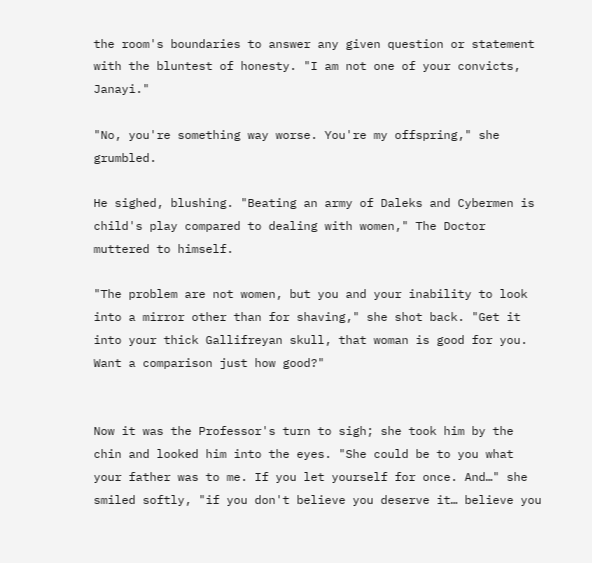the room's boundaries to answer any given question or statement with the bluntest of honesty. "I am not one of your convicts, Janayi."

"No, you're something way worse. You're my offspring," she grumbled.

He sighed, blushing. "Beating an army of Daleks and Cybermen is child's play compared to dealing with women," The Doctor muttered to himself.

"The problem are not women, but you and your inability to look into a mirror other than for shaving," she shot back. "Get it into your thick Gallifreyan skull, that woman is good for you. Want a comparison just how good?"


Now it was the Professor's turn to sigh; she took him by the chin and looked him into the eyes. "She could be to you what your father was to me. If you let yourself for once. And…" she smiled softly, "if you don't believe you deserve it… believe you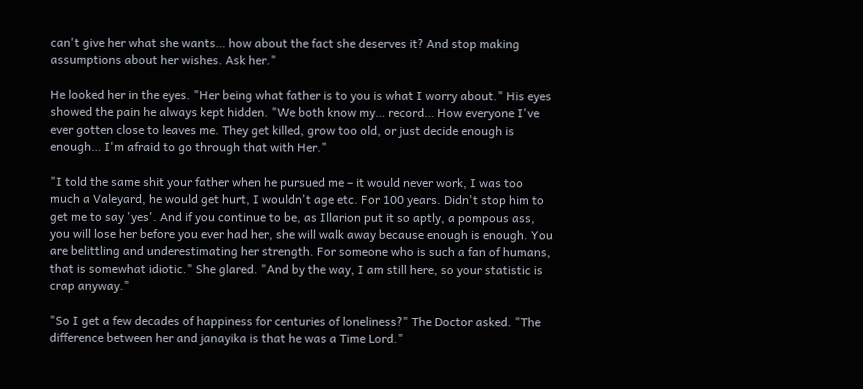can't give her what she wants… how about the fact she deserves it? And stop making assumptions about her wishes. Ask her."

He looked her in the eyes. "Her being what father is to you is what I worry about." His eyes showed the pain he always kept hidden. "We both know my… record… How everyone I've ever gotten close to leaves me. They get killed, grow too old, or just decide enough is enough… I'm afraid to go through that with Her."

"I told the same shit your father when he pursued me – it would never work, I was too much a Valeyard, he would get hurt, I wouldn't age etc. For 100 years. Didn't stop him to get me to say 'yes'. And if you continue to be, as Illarion put it so aptly, a pompous ass, you will lose her before you ever had her, she will walk away because enough is enough. You are belittling and underestimating her strength. For someone who is such a fan of humans, that is somewhat idiotic." She glared. "And by the way, I am still here, so your statistic is crap anyway."

"So I get a few decades of happiness for centuries of loneliness?" The Doctor asked. "The difference between her and janayika is that he was a Time Lord."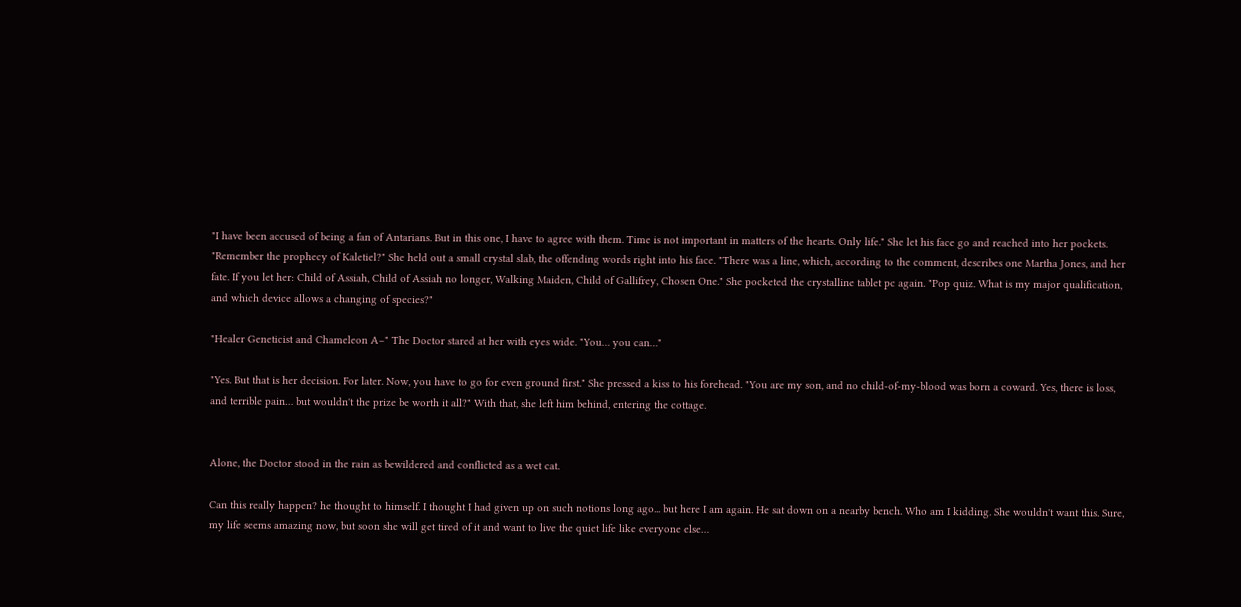"I have been accused of being a fan of Antarians. But in this one, I have to agree with them. Time is not important in matters of the hearts. Only life." She let his face go and reached into her pockets. "Remember the prophecy of Kaletiel?" She held out a small crystal slab, the offending words right into his face. "There was a line, which, according to the comment, describes one Martha Jones, and her fate. If you let her: Child of Assiah, Child of Assiah no longer, Walking Maiden, Child of Gallifrey, Chosen One." She pocketed the crystalline tablet pc again. "Pop quiz. What is my major qualification, and which device allows a changing of species?"

"Healer Geneticist and Chameleon A–" The Doctor stared at her with eyes wide. "You… you can…"

"Yes. But that is her decision. For later. Now, you have to go for even ground first." She pressed a kiss to his forehead. "You are my son, and no child-of-my-blood was born a coward. Yes, there is loss, and terrible pain… but wouldn't the prize be worth it all?" With that, she left him behind, entering the cottage.


Alone, the Doctor stood in the rain as bewildered and conflicted as a wet cat.

Can this really happen? he thought to himself. I thought I had given up on such notions long ago... but here I am again. He sat down on a nearby bench. Who am I kidding. She wouldn't want this. Sure, my life seems amazing now, but soon she will get tired of it and want to live the quiet life like everyone else…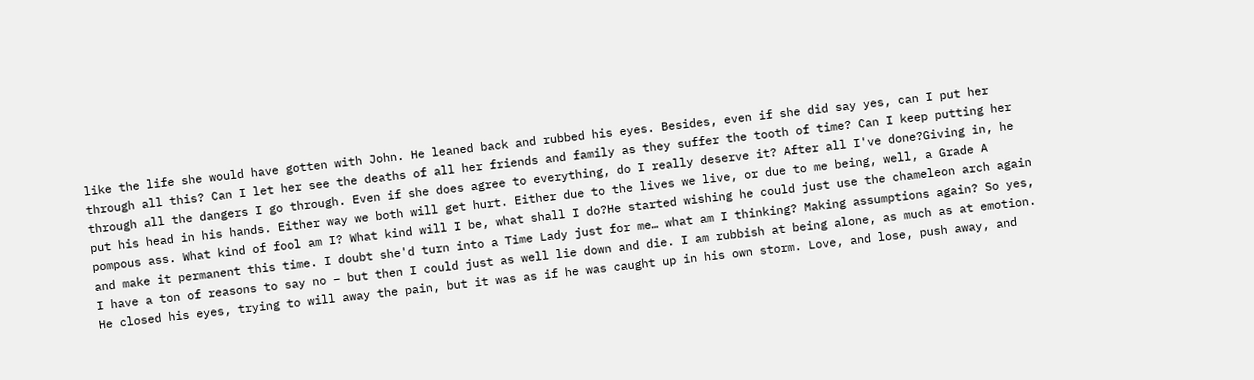like the life she would have gotten with John. He leaned back and rubbed his eyes. Besides, even if she did say yes, can I put her through all this? Can I let her see the deaths of all her friends and family as they suffer the tooth of time? Can I keep putting her through all the dangers I go through. Even if she does agree to everything, do I really deserve it? After all I've done?Giving in, he put his head in his hands. Either way we both will get hurt. Either due to the lives we live, or due to me being, well, a Grade A pompous ass. What kind of fool am I? What kind will I be, what shall I do?He started wishing he could just use the chameleon arch again and make it permanent this time. I doubt she'd turn into a Time Lady just for me… what am I thinking? Making assumptions again? So yes, I have a ton of reasons to say no – but then I could just as well lie down and die. I am rubbish at being alone, as much as at emotion. He closed his eyes, trying to will away the pain, but it was as if he was caught up in his own storm. Love, and lose, push away, and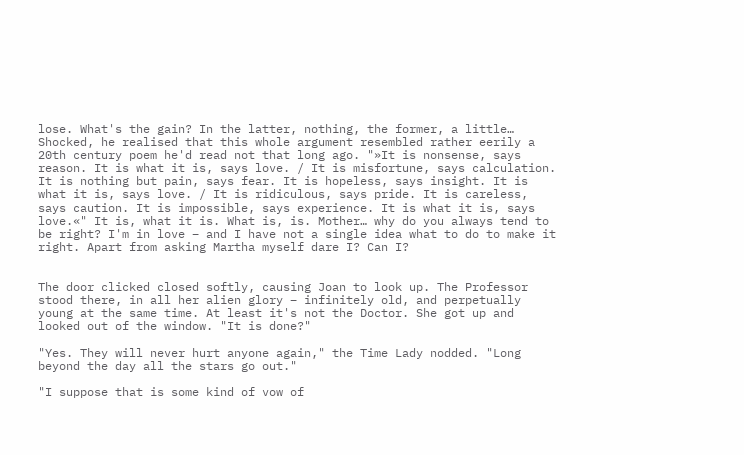lose. What's the gain? In the latter, nothing, the former, a little… Shocked, he realised that this whole argument resembled rather eerily a 20th century poem he'd read not that long ago. "»It is nonsense, says reason. It is what it is, says love. / It is misfortune, says calculation. It is nothing but pain, says fear. It is hopeless, says insight. It is what it is, says love. / It is ridiculous, says pride. It is careless, says caution. It is impossible, says experience. It is what it is, says love.«" It is, what it is. What is, is. Mother… why do you always tend to be right? I'm in love – and I have not a single idea what to do to make it right. Apart from asking Martha myself dare I? Can I?


The door clicked closed softly, causing Joan to look up. The Professor stood there, in all her alien glory – infinitely old, and perpetually young at the same time. At least it's not the Doctor. She got up and looked out of the window. "It is done?"

"Yes. They will never hurt anyone again," the Time Lady nodded. "Long beyond the day all the stars go out."

"I suppose that is some kind of vow of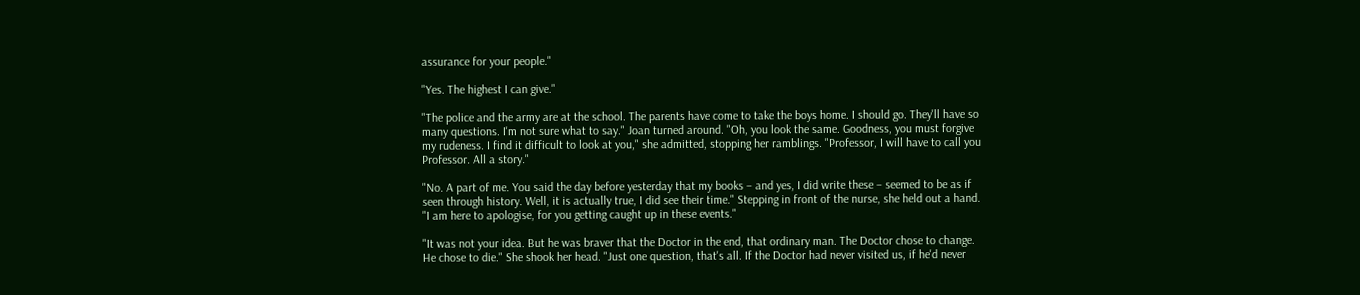assurance for your people."

"Yes. The highest I can give."

"The police and the army are at the school. The parents have come to take the boys home. I should go. They'll have so many questions. I'm not sure what to say." Joan turned around. "Oh, you look the same. Goodness, you must forgive my rudeness. I find it difficult to look at you," she admitted, stopping her ramblings. "Professor, I will have to call you Professor. All a story."

"No. A part of me. You said the day before yesterday that my books – and yes, I did write these – seemed to be as if seen through history. Well, it is actually true, I did see their time." Stepping in front of the nurse, she held out a hand. "I am here to apologise, for you getting caught up in these events."

"It was not your idea. But he was braver that the Doctor in the end, that ordinary man. The Doctor chose to change. He chose to die." She shook her head. "Just one question, that's all. If the Doctor had never visited us, if he'd never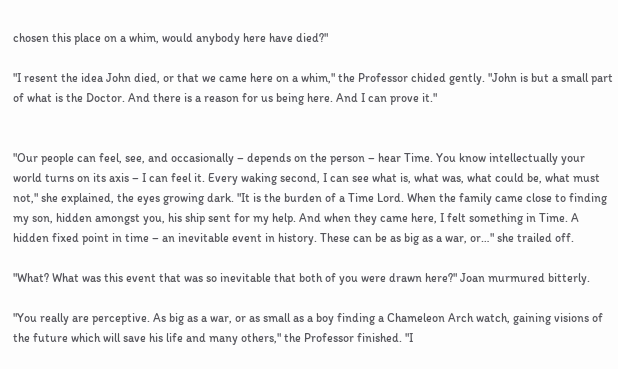chosen this place on a whim, would anybody here have died?"

"I resent the idea John died, or that we came here on a whim," the Professor chided gently. "John is but a small part of what is the Doctor. And there is a reason for us being here. And I can prove it."


"Our people can feel, see, and occasionally – depends on the person – hear Time. You know intellectually your world turns on its axis – I can feel it. Every waking second, I can see what is, what was, what could be, what must not," she explained, the eyes growing dark. "It is the burden of a Time Lord. When the family came close to finding my son, hidden amongst you, his ship sent for my help. And when they came here, I felt something in Time. A hidden fixed point in time – an inevitable event in history. These can be as big as a war, or…" she trailed off.

"What? What was this event that was so inevitable that both of you were drawn here?" Joan murmured bitterly.

"You really are perceptive. As big as a war, or as small as a boy finding a Chameleon Arch watch, gaining visions of the future which will save his life and many others," the Professor finished. "I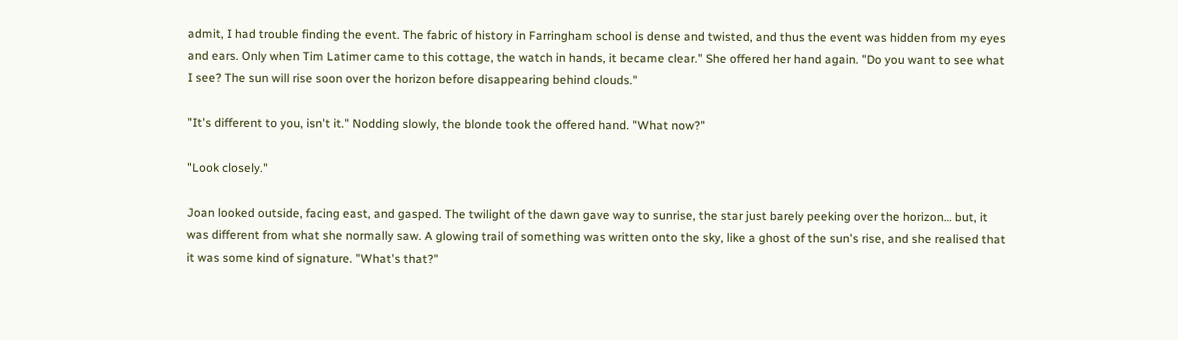admit, I had trouble finding the event. The fabric of history in Farringham school is dense and twisted, and thus the event was hidden from my eyes and ears. Only when Tim Latimer came to this cottage, the watch in hands, it became clear." She offered her hand again. "Do you want to see what I see? The sun will rise soon over the horizon before disappearing behind clouds."

"It's different to you, isn't it." Nodding slowly, the blonde took the offered hand. "What now?"

"Look closely."

Joan looked outside, facing east, and gasped. The twilight of the dawn gave way to sunrise, the star just barely peeking over the horizon… but, it was different from what she normally saw. A glowing trail of something was written onto the sky, like a ghost of the sun's rise, and she realised that it was some kind of signature. "What's that?"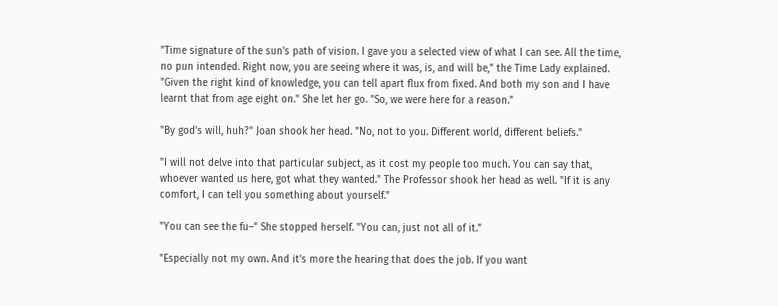"Time signature of the sun's path of vision. I gave you a selected view of what I can see. All the time, no pun intended. Right now, you are seeing where it was, is, and will be," the Time Lady explained. "Given the right kind of knowledge, you can tell apart flux from fixed. And both my son and I have learnt that from age eight on." She let her go. "So, we were here for a reason."

"By god's will, huh?" Joan shook her head. "No, not to you. Different world, different beliefs."

"I will not delve into that particular subject, as it cost my people too much. You can say that, whoever wanted us here, got what they wanted." The Professor shook her head as well. "If it is any comfort, I can tell you something about yourself."

"You can see the fu–" She stopped herself. "You can, just not all of it."

"Especially not my own. And it's more the hearing that does the job. If you want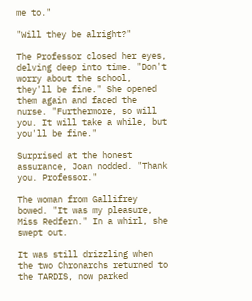me to."

"Will they be alright?"

The Professor closed her eyes, delving deep into time. "Don't worry about the school, they'll be fine." She opened them again and faced the nurse. "Furthermore, so will you. It will take a while, but you'll be fine."

Surprised at the honest assurance, Joan nodded. "Thank you. Professor."

The woman from Gallifrey bowed. "It was my pleasure, Miss Redfern." In a whirl, she swept out.

It was still drizzling when the two Chronarchs returned to the TARDIS, now parked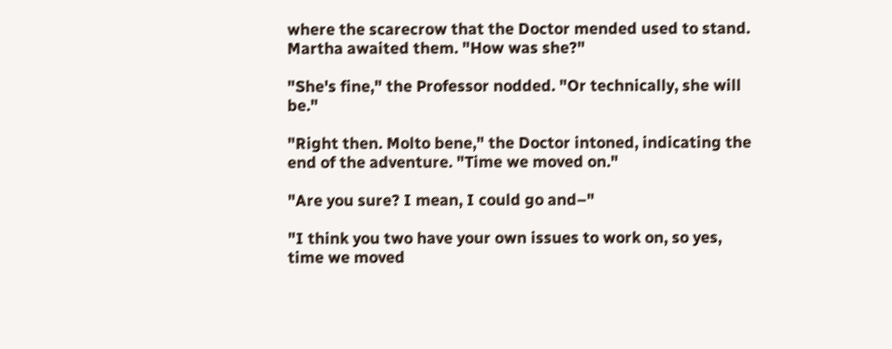where the scarecrow that the Doctor mended used to stand. Martha awaited them. "How was she?"

"She's fine," the Professor nodded. "Or technically, she will be."

"Right then. Molto bene," the Doctor intoned, indicating the end of the adventure. "Time we moved on."

"Are you sure? I mean, I could go and–"

"I think you two have your own issues to work on, so yes, time we moved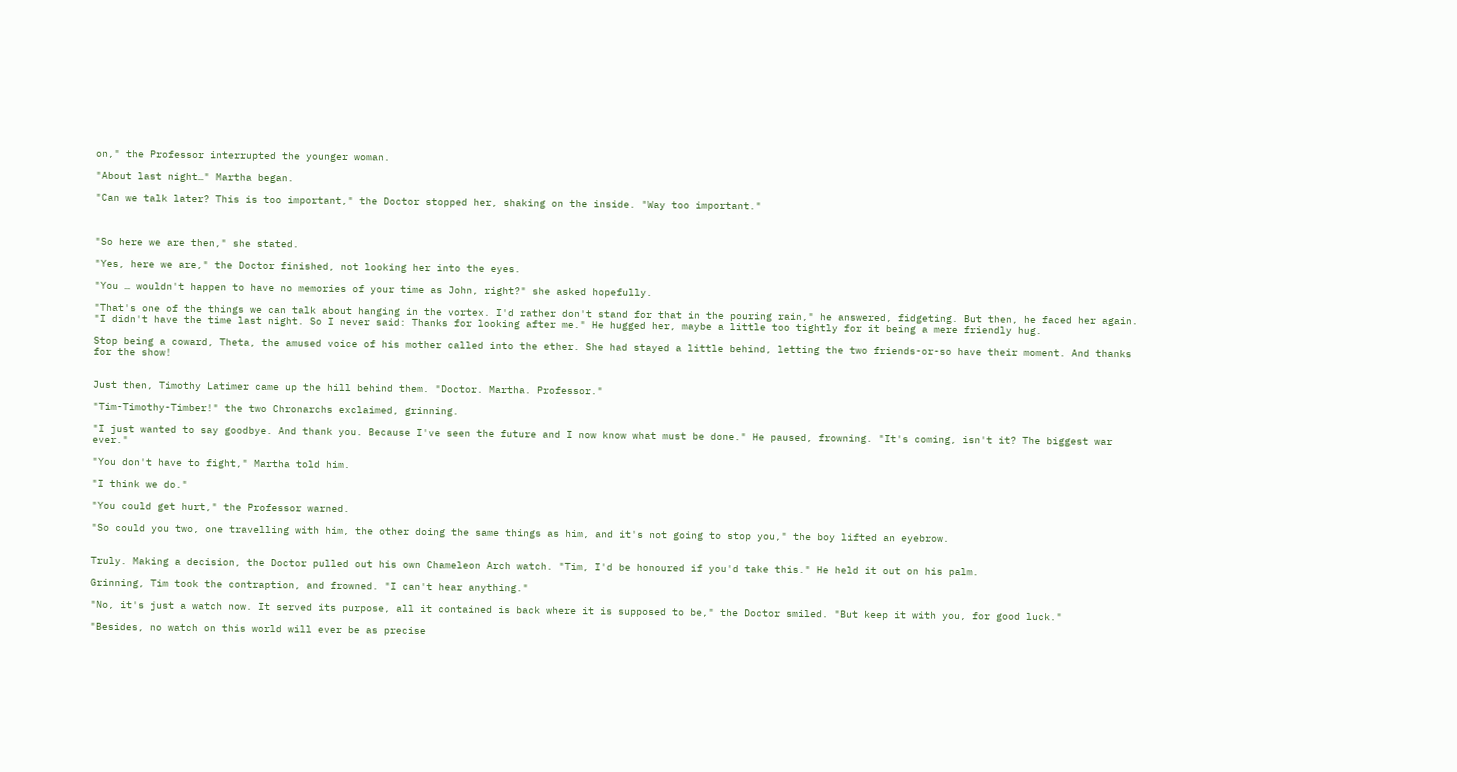on," the Professor interrupted the younger woman.

"About last night…" Martha began.

"Can we talk later? This is too important," the Doctor stopped her, shaking on the inside. "Way too important."



"So here we are then," she stated.

"Yes, here we are," the Doctor finished, not looking her into the eyes.

"You … wouldn't happen to have no memories of your time as John, right?" she asked hopefully.

"That's one of the things we can talk about hanging in the vortex. I'd rather don't stand for that in the pouring rain," he answered, fidgeting. But then, he faced her again. "I didn't have the time last night. So I never said: Thanks for looking after me." He hugged her, maybe a little too tightly for it being a mere friendly hug.

Stop being a coward, Theta, the amused voice of his mother called into the ether. She had stayed a little behind, letting the two friends-or-so have their moment. And thanks for the show!


Just then, Timothy Latimer came up the hill behind them. "Doctor. Martha. Professor."

"Tim-Timothy-Timber!" the two Chronarchs exclaimed, grinning.

"I just wanted to say goodbye. And thank you. Because I've seen the future and I now know what must be done." He paused, frowning. "It's coming, isn't it? The biggest war ever."

"You don't have to fight," Martha told him.

"I think we do."

"You could get hurt," the Professor warned.

"So could you two, one travelling with him, the other doing the same things as him, and it's not going to stop you," the boy lifted an eyebrow.


Truly. Making a decision, the Doctor pulled out his own Chameleon Arch watch. "Tim, I'd be honoured if you'd take this." He held it out on his palm.

Grinning, Tim took the contraption, and frowned. "I can't hear anything."

"No, it's just a watch now. It served its purpose, all it contained is back where it is supposed to be," the Doctor smiled. "But keep it with you, for good luck."

"Besides, no watch on this world will ever be as precise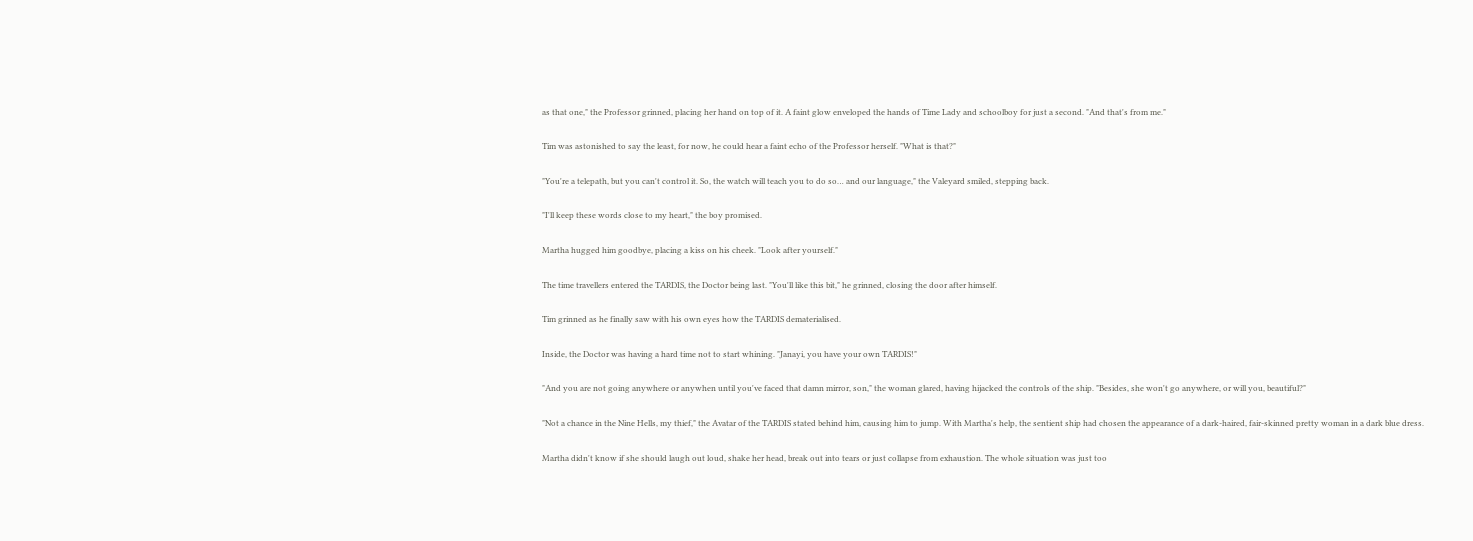as that one," the Professor grinned, placing her hand on top of it. A faint glow enveloped the hands of Time Lady and schoolboy for just a second. "And that's from me."

Tim was astonished to say the least, for now, he could hear a faint echo of the Professor herself. "What is that?"

"You're a telepath, but you can't control it. So, the watch will teach you to do so… and our language," the Valeyard smiled, stepping back.

"I'll keep these words close to my heart," the boy promised.

Martha hugged him goodbye, placing a kiss on his cheek. "Look after yourself."

The time travellers entered the TARDIS, the Doctor being last. "You'll like this bit," he grinned, closing the door after himself.

Tim grinned as he finally saw with his own eyes how the TARDIS dematerialised.

Inside, the Doctor was having a hard time not to start whining. "Janayi, you have your own TARDIS!"

"And you are not going anywhere or anywhen until you've faced that damn mirror, son," the woman glared, having hijacked the controls of the ship. "Besides, she won't go anywhere, or will you, beautiful?"

"Not a chance in the Nine Hells, my thief," the Avatar of the TARDIS stated behind him, causing him to jump. With Martha's help, the sentient ship had chosen the appearance of a dark-haired, fair-skinned pretty woman in a dark blue dress.

Martha didn't know if she should laugh out loud, shake her head, break out into tears or just collapse from exhaustion. The whole situation was just too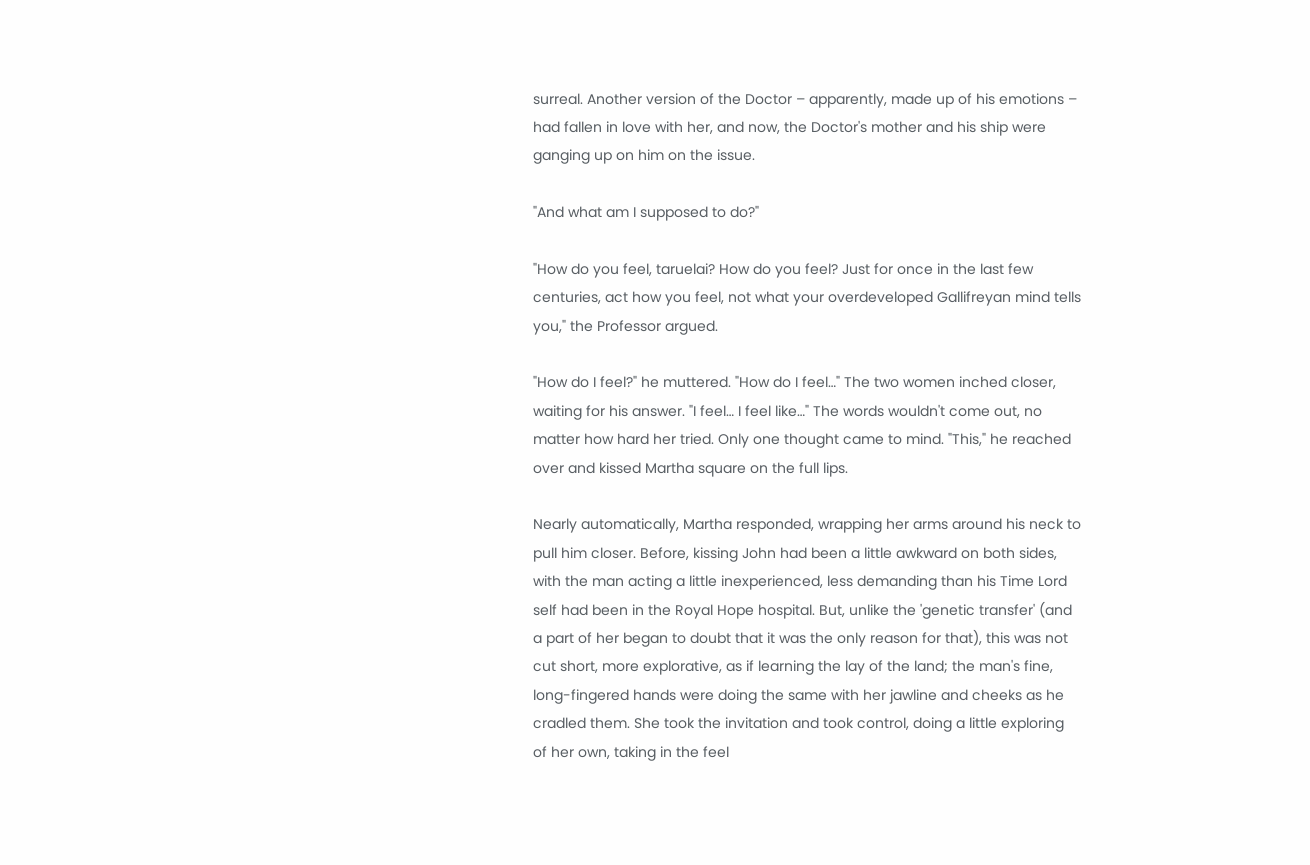surreal. Another version of the Doctor – apparently, made up of his emotions – had fallen in love with her, and now, the Doctor's mother and his ship were ganging up on him on the issue.

"And what am I supposed to do?"

"How do you feel, taruelai? How do you feel? Just for once in the last few centuries, act how you feel, not what your overdeveloped Gallifreyan mind tells you," the Professor argued.

"How do I feel?" he muttered. "How do I feel…" The two women inched closer, waiting for his answer. "I feel… I feel like…" The words wouldn't come out, no matter how hard her tried. Only one thought came to mind. "This," he reached over and kissed Martha square on the full lips.

Nearly automatically, Martha responded, wrapping her arms around his neck to pull him closer. Before, kissing John had been a little awkward on both sides, with the man acting a little inexperienced, less demanding than his Time Lord self had been in the Royal Hope hospital. But, unlike the 'genetic transfer' (and a part of her began to doubt that it was the only reason for that), this was not cut short, more explorative, as if learning the lay of the land; the man's fine, long-fingered hands were doing the same with her jawline and cheeks as he cradled them. She took the invitation and took control, doing a little exploring of her own, taking in the feel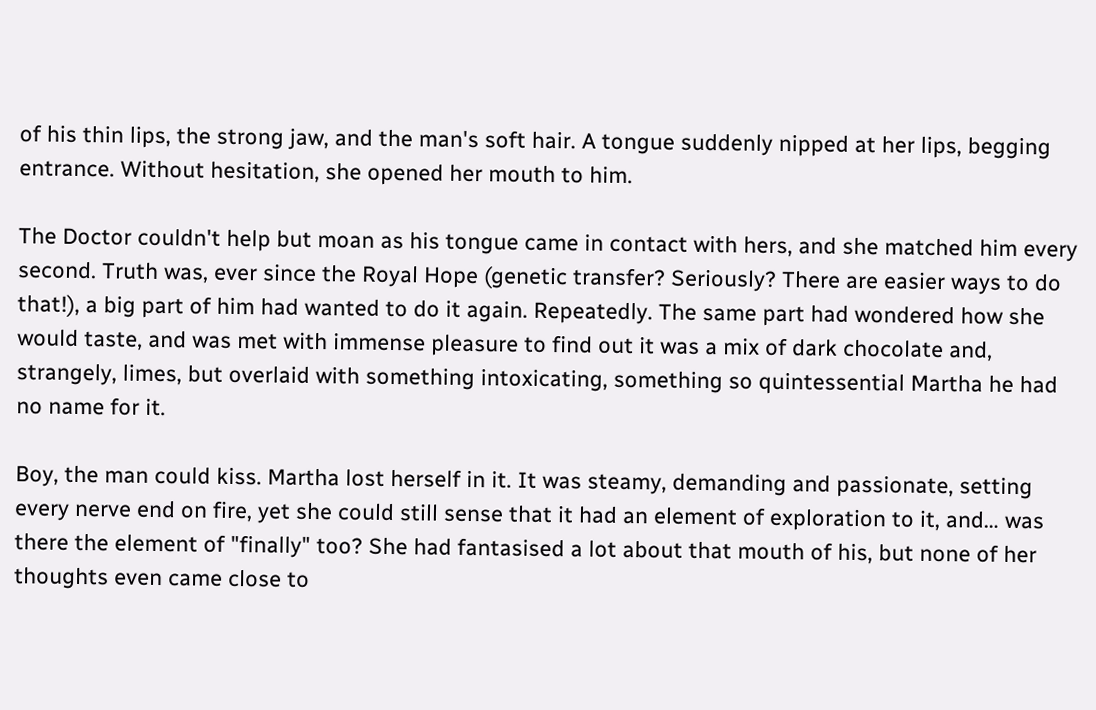of his thin lips, the strong jaw, and the man's soft hair. A tongue suddenly nipped at her lips, begging entrance. Without hesitation, she opened her mouth to him.

The Doctor couldn't help but moan as his tongue came in contact with hers, and she matched him every second. Truth was, ever since the Royal Hope (genetic transfer? Seriously? There are easier ways to do that!), a big part of him had wanted to do it again. Repeatedly. The same part had wondered how she would taste, and was met with immense pleasure to find out it was a mix of dark chocolate and, strangely, limes, but overlaid with something intoxicating, something so quintessential Martha he had no name for it.

Boy, the man could kiss. Martha lost herself in it. It was steamy, demanding and passionate, setting every nerve end on fire, yet she could still sense that it had an element of exploration to it, and… was there the element of "finally" too? She had fantasised a lot about that mouth of his, but none of her thoughts even came close to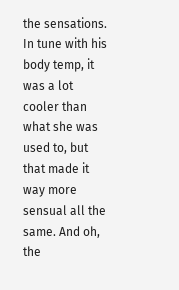the sensations. In tune with his body temp, it was a lot cooler than what she was used to, but that made it way more sensual all the same. And oh, the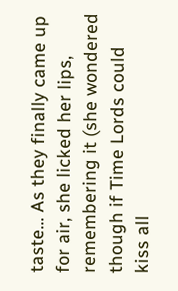taste… As they finally came up for air, she licked her lips, remembering it (she wondered though if Time Lords could kiss all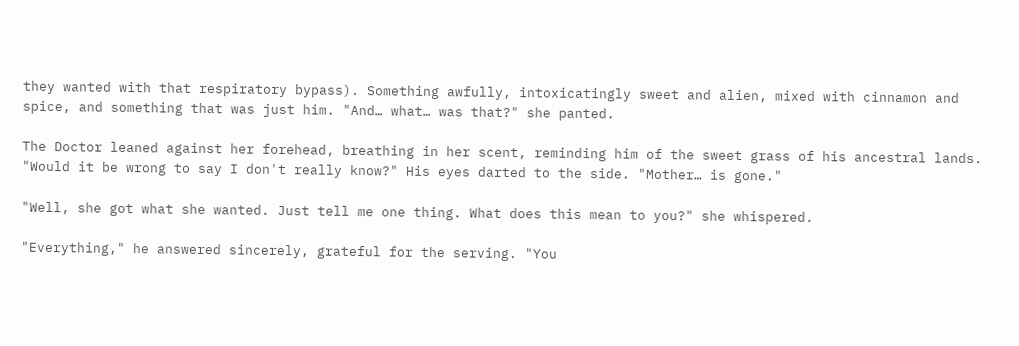they wanted with that respiratory bypass). Something awfully, intoxicatingly sweet and alien, mixed with cinnamon and spice, and something that was just him. "And… what… was that?" she panted.

The Doctor leaned against her forehead, breathing in her scent, reminding him of the sweet grass of his ancestral lands. "Would it be wrong to say I don't really know?" His eyes darted to the side. "Mother… is gone."

"Well, she got what she wanted. Just tell me one thing. What does this mean to you?" she whispered.

"Everything," he answered sincerely, grateful for the serving. "You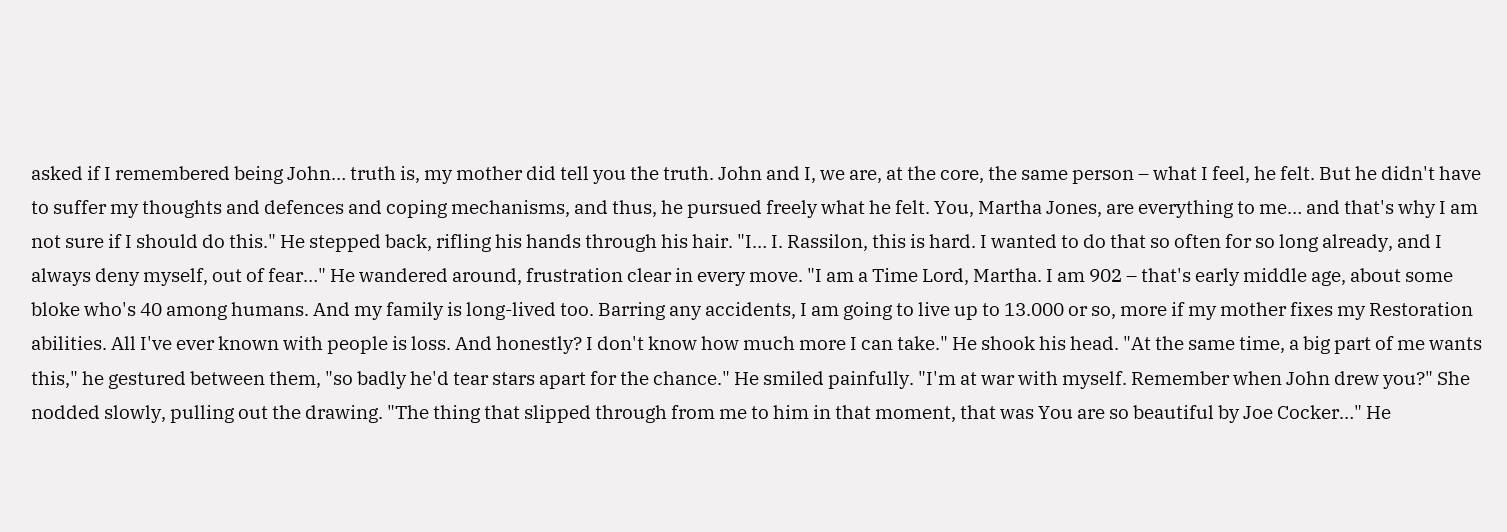asked if I remembered being John… truth is, my mother did tell you the truth. John and I, we are, at the core, the same person – what I feel, he felt. But he didn't have to suffer my thoughts and defences and coping mechanisms, and thus, he pursued freely what he felt. You, Martha Jones, are everything to me… and that's why I am not sure if I should do this." He stepped back, rifling his hands through his hair. "I… I. Rassilon, this is hard. I wanted to do that so often for so long already, and I always deny myself, out of fear…" He wandered around, frustration clear in every move. "I am a Time Lord, Martha. I am 902 – that's early middle age, about some bloke who's 40 among humans. And my family is long-lived too. Barring any accidents, I am going to live up to 13.000 or so, more if my mother fixes my Restoration abilities. All I've ever known with people is loss. And honestly? I don't know how much more I can take." He shook his head. "At the same time, a big part of me wants this," he gestured between them, "so badly he'd tear stars apart for the chance." He smiled painfully. "I'm at war with myself. Remember when John drew you?" She nodded slowly, pulling out the drawing. "The thing that slipped through from me to him in that moment, that was You are so beautiful by Joe Cocker…" He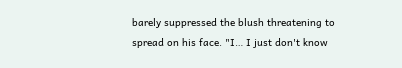barely suppressed the blush threatening to spread on his face. "I… I just don't know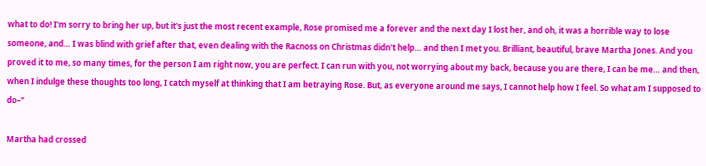what to do! I'm sorry to bring her up, but it's just the most recent example, Rose promised me a forever and the next day I lost her, and oh, it was a horrible way to lose someone, and… I was blind with grief after that, even dealing with the Racnoss on Christmas didn't help… and then I met you. Brilliant, beautiful, brave Martha Jones. And you proved it to me, so many times, for the person I am right now, you are perfect. I can run with you, not worrying about my back, because you are there, I can be me… and then, when I indulge these thoughts too long, I catch myself at thinking that I am betraying Rose. But, as everyone around me says, I cannot help how I feel. So what am I supposed to do–"

Martha had crossed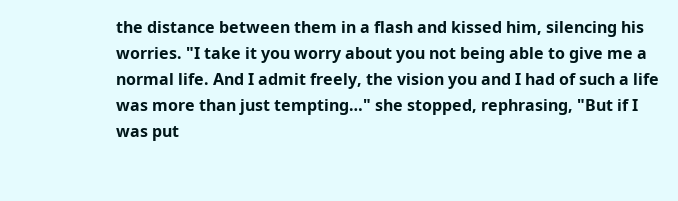the distance between them in a flash and kissed him, silencing his worries. "I take it you worry about you not being able to give me a normal life. And I admit freely, the vision you and I had of such a life was more than just tempting…" she stopped, rephrasing, "But if I was put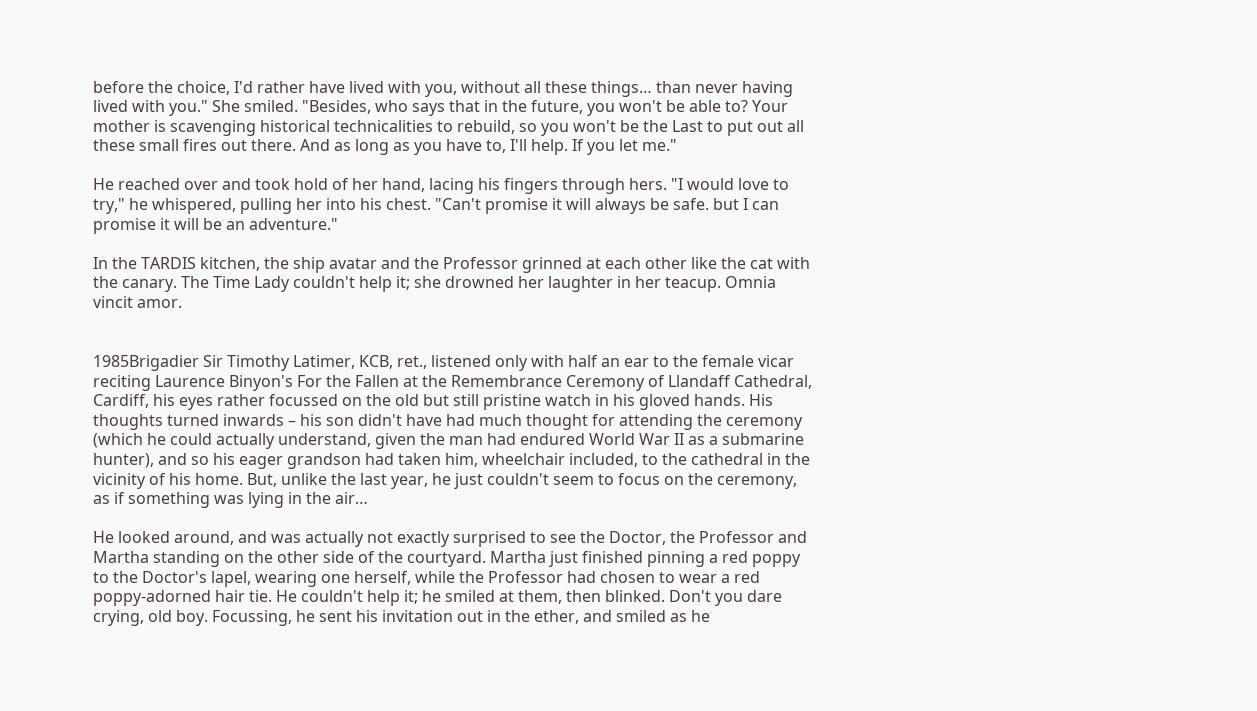before the choice, I'd rather have lived with you, without all these things… than never having lived with you." She smiled. "Besides, who says that in the future, you won't be able to? Your mother is scavenging historical technicalities to rebuild, so you won't be the Last to put out all these small fires out there. And as long as you have to, I'll help. If you let me."

He reached over and took hold of her hand, lacing his fingers through hers. "I would love to try," he whispered, pulling her into his chest. "Can't promise it will always be safe. but I can promise it will be an adventure."

In the TARDIS kitchen, the ship avatar and the Professor grinned at each other like the cat with the canary. The Time Lady couldn't help it; she drowned her laughter in her teacup. Omnia vincit amor.


1985Brigadier Sir Timothy Latimer, KCB, ret., listened only with half an ear to the female vicar reciting Laurence Binyon's For the Fallen at the Remembrance Ceremony of Llandaff Cathedral, Cardiff, his eyes rather focussed on the old but still pristine watch in his gloved hands. His thoughts turned inwards – his son didn't have had much thought for attending the ceremony (which he could actually understand, given the man had endured World War II as a submarine hunter), and so his eager grandson had taken him, wheelchair included, to the cathedral in the vicinity of his home. But, unlike the last year, he just couldn't seem to focus on the ceremony, as if something was lying in the air…

He looked around, and was actually not exactly surprised to see the Doctor, the Professor and Martha standing on the other side of the courtyard. Martha just finished pinning a red poppy to the Doctor's lapel, wearing one herself, while the Professor had chosen to wear a red poppy-adorned hair tie. He couldn't help it; he smiled at them, then blinked. Don't you dare crying, old boy. Focussing, he sent his invitation out in the ether, and smiled as he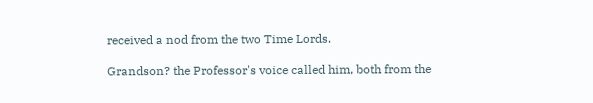received a nod from the two Time Lords.

Grandson? the Professor's voice called him, both from the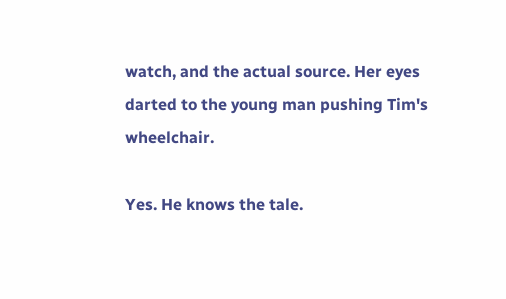watch, and the actual source. Her eyes darted to the young man pushing Tim's wheelchair.

Yes. He knows the tale.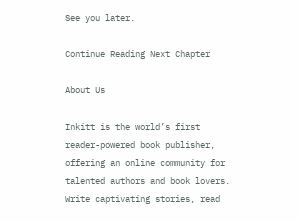See you later.

Continue Reading Next Chapter

About Us

Inkitt is the world’s first reader-powered book publisher, offering an online community for talented authors and book lovers. Write captivating stories, read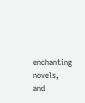enchanting novels, and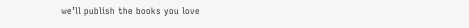we’ll publish the books you love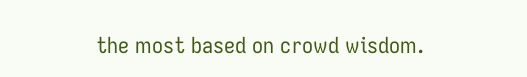the most based on crowd wisdom.